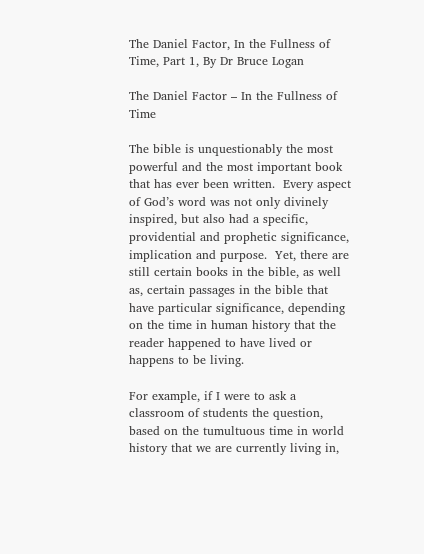The Daniel Factor, In the Fullness of Time, Part 1, By Dr Bruce Logan

The Daniel Factor – In the Fullness of Time

The bible is unquestionably the most powerful and the most important book that has ever been written.  Every aspect of God’s word was not only divinely inspired, but also had a specific, providential and prophetic significance, implication and purpose.  Yet, there are still certain books in the bible, as well as, certain passages in the bible that have particular significance, depending on the time in human history that the reader happened to have lived or happens to be living.

For example, if I were to ask a classroom of students the question, based on the tumultuous time in world history that we are currently living in,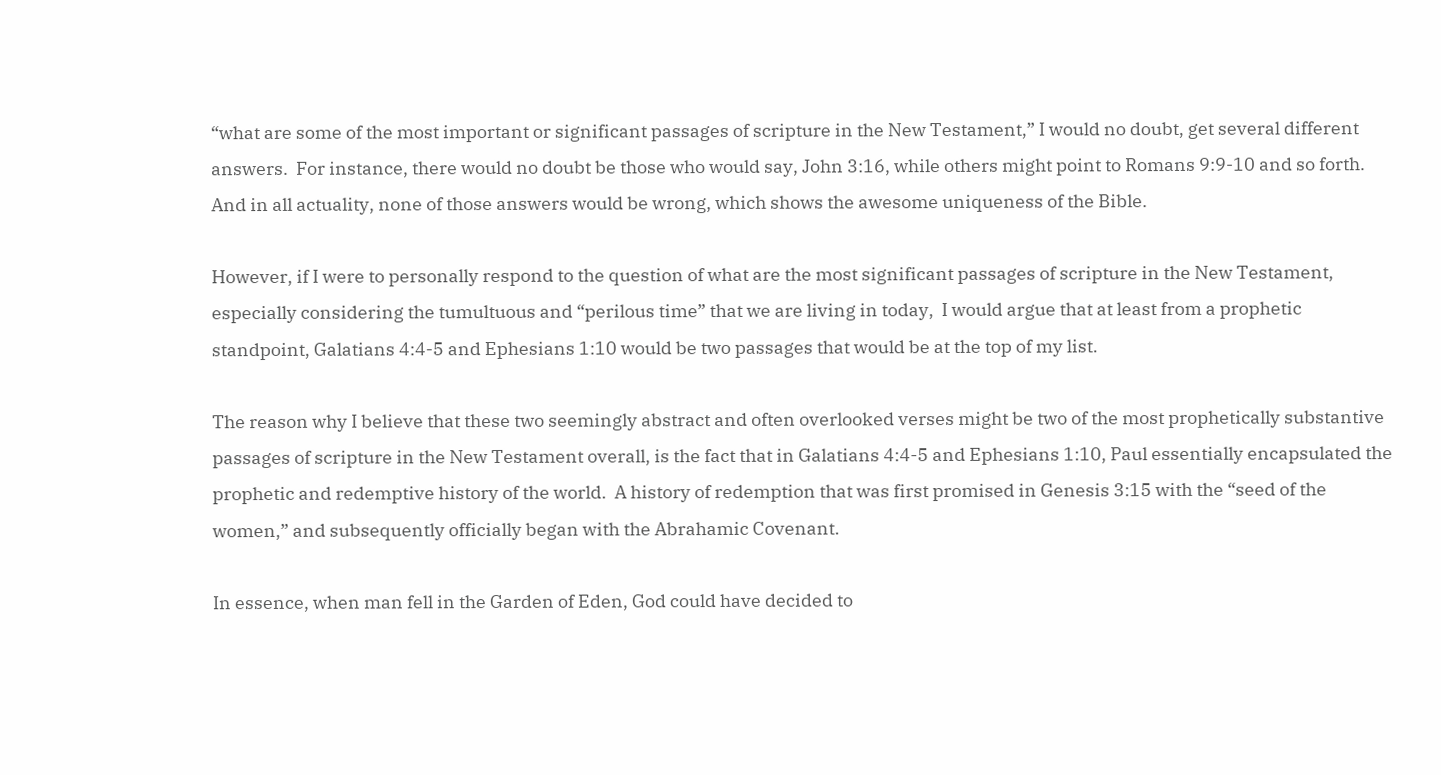“what are some of the most important or significant passages of scripture in the New Testament,” I would no doubt, get several different answers.  For instance, there would no doubt be those who would say, John 3:16, while others might point to Romans 9:9-10 and so forth.  And in all actuality, none of those answers would be wrong, which shows the awesome uniqueness of the Bible.

However, if I were to personally respond to the question of what are the most significant passages of scripture in the New Testament, especially considering the tumultuous and “perilous time” that we are living in today,  I would argue that at least from a prophetic standpoint, Galatians 4:4-5 and Ephesians 1:10 would be two passages that would be at the top of my list.

The reason why I believe that these two seemingly abstract and often overlooked verses might be two of the most prophetically substantive passages of scripture in the New Testament overall, is the fact that in Galatians 4:4-5 and Ephesians 1:10, Paul essentially encapsulated the prophetic and redemptive history of the world.  A history of redemption that was first promised in Genesis 3:15 with the “seed of the women,” and subsequently officially began with the Abrahamic Covenant.

In essence, when man fell in the Garden of Eden, God could have decided to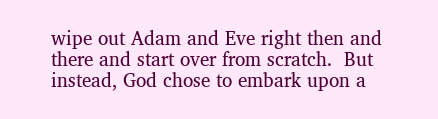wipe out Adam and Eve right then and there and start over from scratch.  But instead, God chose to embark upon a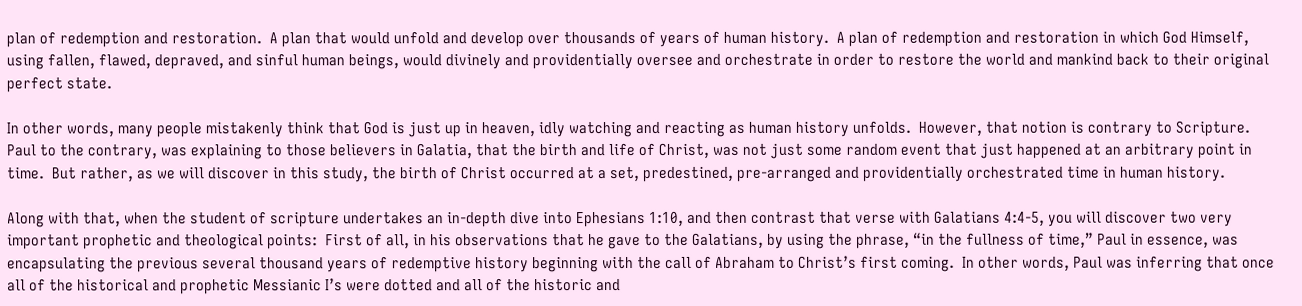plan of redemption and restoration.  A plan that would unfold and develop over thousands of years of human history.  A plan of redemption and restoration in which God Himself, using fallen, flawed, depraved, and sinful human beings, would divinely and providentially oversee and orchestrate in order to restore the world and mankind back to their original perfect state.

In other words, many people mistakenly think that God is just up in heaven, idly watching and reacting as human history unfolds.  However, that notion is contrary to Scripture.  Paul to the contrary, was explaining to those believers in Galatia, that the birth and life of Christ, was not just some random event that just happened at an arbitrary point in time.  But rather, as we will discover in this study, the birth of Christ occurred at a set, predestined, pre-arranged and providentially orchestrated time in human history.

Along with that, when the student of scripture undertakes an in-depth dive into Ephesians 1:10, and then contrast that verse with Galatians 4:4-5, you will discover two very important prophetic and theological points:  First of all, in his observations that he gave to the Galatians, by using the phrase, “in the fullness of time,” Paul in essence, was encapsulating the previous several thousand years of redemptive history beginning with the call of Abraham to Christ’s first coming.  In other words, Paul was inferring that once all of the historical and prophetic Messianic I’s were dotted and all of the historic and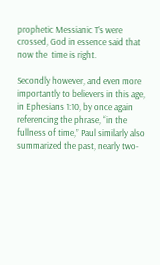prophetic Messianic T’s were crossed, God in essence said that now the  time is right.

Secondly however, and even more importantly to believers in this age, in Ephesians 1:10, by once again referencing the phrase, “in the fullness of time,” Paul similarly also summarized the past, nearly two-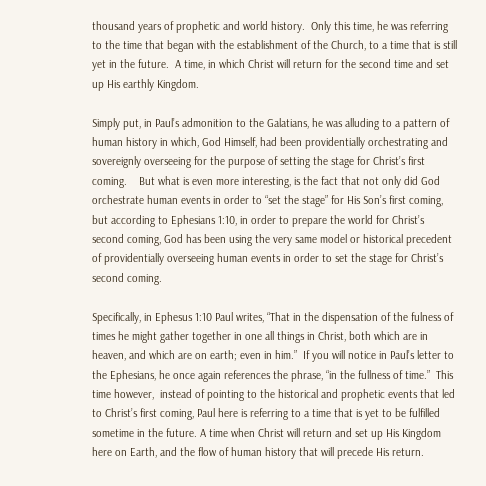thousand years of prophetic and world history.  Only this time, he was referring to the time that began with the establishment of the Church, to a time that is still yet in the future.  A time, in which Christ will return for the second time and set up His earthly Kingdom.

Simply put, in Paul’s admonition to the Galatians, he was alluding to a pattern of human history in which, God Himself, had been providentially orchestrating and sovereignly overseeing for the purpose of setting the stage for Christ’s first coming.    But what is even more interesting, is the fact that not only did God orchestrate human events in order to “set the stage” for His Son’s first coming, but according to Ephesians 1:10, in order to prepare the world for Christ’s second coming, God has been using the very same model or historical precedent of providentially overseeing human events in order to set the stage for Christ’s second coming.

Specifically, in Ephesus 1:10 Paul writes, “That in the dispensation of the fulness of times he might gather together in one all things in Christ, both which are in heaven, and which are on earth; even in him.”  If you will notice in Paul’s letter to the Ephesians, he once again references the phrase, “in the fullness of time.”  This time however,  instead of pointing to the historical and prophetic events that led to Christ’s first coming, Paul here is referring to a time that is yet to be fulfilled sometime in the future. A time when Christ will return and set up His Kingdom here on Earth, and the flow of human history that will precede His return.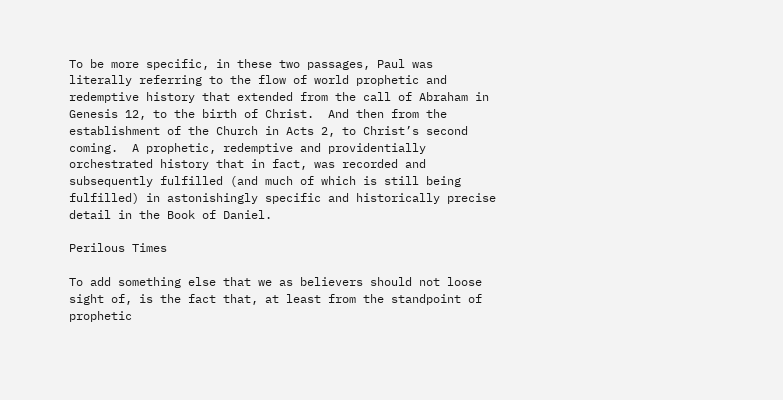To be more specific, in these two passages, Paul was literally referring to the flow of world prophetic and redemptive history that extended from the call of Abraham in Genesis 12, to the birth of Christ.  And then from the establishment of the Church in Acts 2, to Christ’s second coming.  A prophetic, redemptive and providentially orchestrated history that in fact, was recorded and subsequently fulfilled (and much of which is still being fulfilled) in astonishingly specific and historically precise detail in the Book of Daniel.

Perilous Times

To add something else that we as believers should not loose sight of, is the fact that, at least from the standpoint of prophetic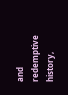and redemptive history,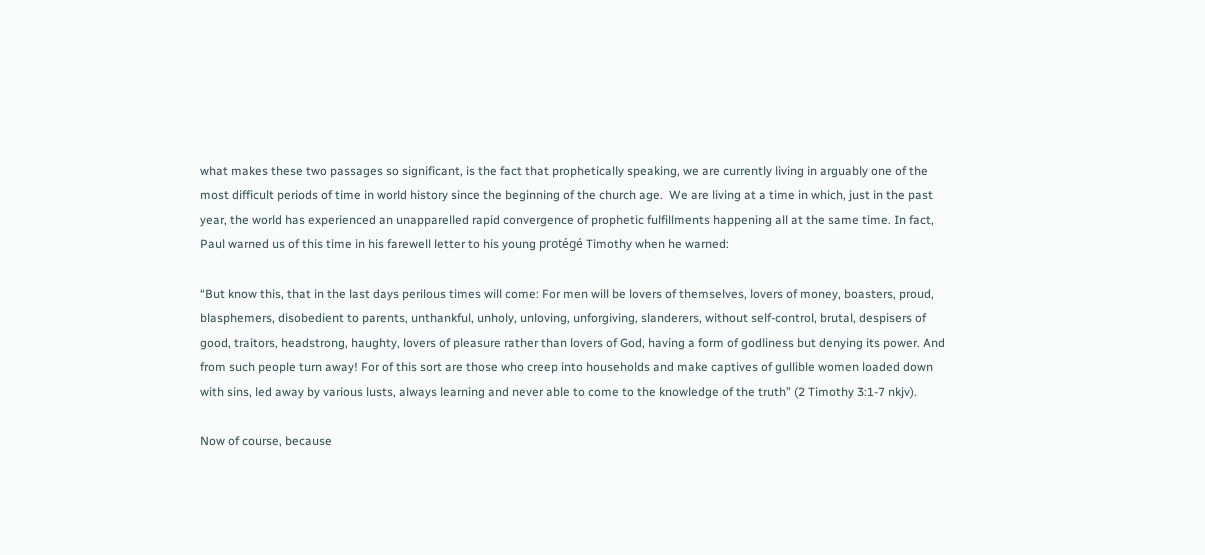what makes these two passages so significant, is the fact that prophetically speaking, we are currently living in arguably one of the most difficult periods of time in world history since the beginning of the church age.  We are living at a time in which, just in the past year, the world has experienced an unapparelled rapid convergence of prophetic fulfillments happening all at the same time. In fact, Paul warned us of this time in his farewell letter to his young protégé Timothy when he warned:

“But know this, that in the last days perilous times will come: For men will be lovers of themselves, lovers of money, boasters, proud, blasphemers, disobedient to parents, unthankful, unholy, unloving, unforgiving, slanderers, without self-control, brutal, despisers of good, traitors, headstrong, haughty, lovers of pleasure rather than lovers of God, having a form of godliness but denying its power. And from such people turn away! For of this sort are those who creep into households and make captives of gullible women loaded down with sins, led away by various lusts, always learning and never able to come to the knowledge of the truth” (2 Timothy 3:1-7 nkjv).

Now of course, because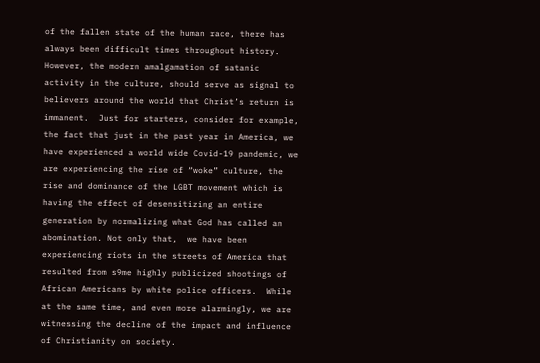of the fallen state of the human race, there has always been difficult times throughout history.  However, the modern amalgamation of satanic activity in the culture, should serve as signal to believers around the world that Christ’s return is immanent.  Just for starters, consider for example, the fact that just in the past year in America, we have experienced a world wide Covid-19 pandemic, we are experiencing the rise of “woke” culture, the rise and dominance of the LGBT movement which is having the effect of desensitizing an entire generation by normalizing what God has called an abomination. Not only that,  we have been experiencing riots in the streets of America that resulted from s9me highly publicized shootings of African Americans by white police officers.  While at the same time, and even more alarmingly, we are witnessing the decline of the impact and influence of Christianity on society.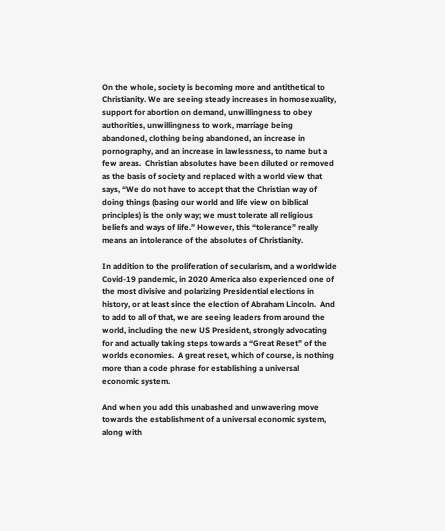On the whole, society is becoming more and antithetical to Christianity. We are seeing steady increases in homosexuality, support for abortion on demand, unwillingness to obey authorities, unwillingness to work, marriage being abandoned, clothing being abandoned, an increase in pornography, and an increase in lawlessness, to name but a few areas.  Christian absolutes have been diluted or removed as the basis of society and replaced with a world view that says, “We do not have to accept that the Christian way of doing things (basing our world and life view on biblical principles) is the only way; we must tolerate all religious beliefs and ways of life.” However, this “tolerance” really means an intolerance of the absolutes of Christianity.

In addition to the proliferation of secularism, and a worldwide Covid-19 pandemic, in 2020 America also experienced one of the most divisive and polarizing Presidential elections in history, or at least since the election of Abraham Lincoln.  And to add to all of that, we are seeing leaders from around the world, including the new US President, strongly advocating for and actually taking steps towards a “Great Reset” of the worlds economies.  A great reset, which of course, is nothing more than a code phrase for establishing a universal economic system.

And when you add this unabashed and unwavering move towards the establishment of a universal economic system, along with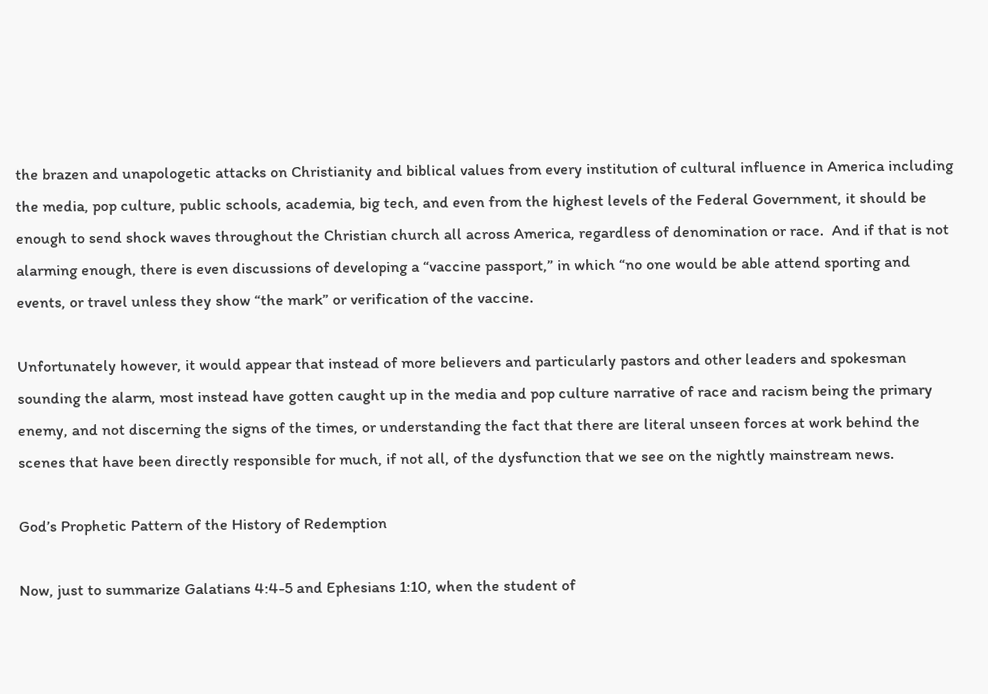the brazen and unapologetic attacks on Christianity and biblical values from every institution of cultural influence in America including the media, pop culture, public schools, academia, big tech, and even from the highest levels of the Federal Government, it should be enough to send shock waves throughout the Christian church all across America, regardless of denomination or race.  And if that is not alarming enough, there is even discussions of developing a “vaccine passport,” in which “no one would be able attend sporting and events, or travel unless they show “the mark” or verification of the vaccine.

Unfortunately however, it would appear that instead of more believers and particularly pastors and other leaders and spokesman sounding the alarm, most instead have gotten caught up in the media and pop culture narrative of race and racism being the primary enemy, and not discerning the signs of the times, or understanding the fact that there are literal unseen forces at work behind the scenes that have been directly responsible for much, if not all, of the dysfunction that we see on the nightly mainstream news.

God’s Prophetic Pattern of the History of Redemption

Now, just to summarize Galatians 4:4-5 and Ephesians 1:10, when the student of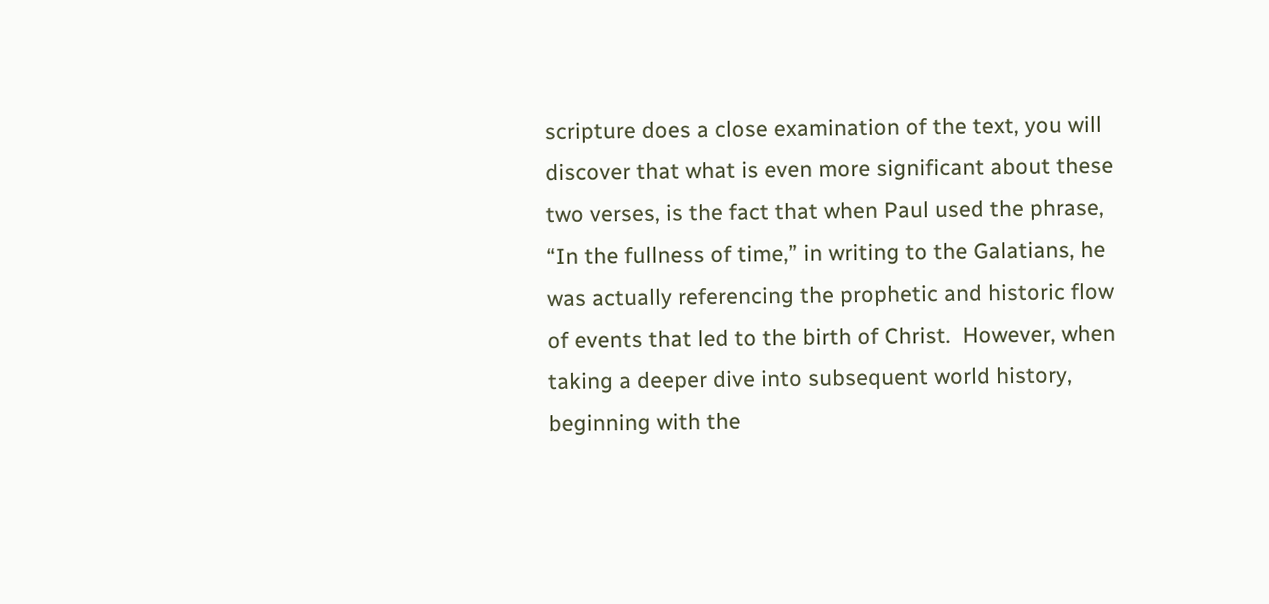scripture does a close examination of the text, you will discover that what is even more significant about these two verses, is the fact that when Paul used the phrase, “In the fullness of time,” in writing to the Galatians, he was actually referencing the prophetic and historic flow of events that led to the birth of Christ.  However, when taking a deeper dive into subsequent world history, beginning with the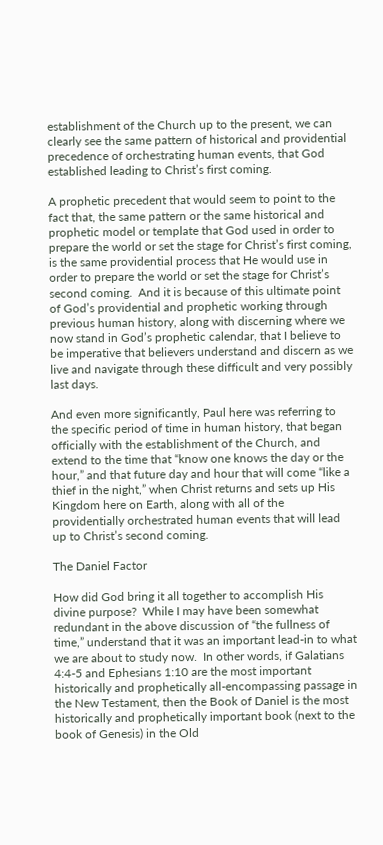establishment of the Church up to the present, we can clearly see the same pattern of historical and providential precedence of orchestrating human events, that God established leading to Christ’s first coming.

A prophetic precedent that would seem to point to the fact that, the same pattern or the same historical and prophetic model or template that God used in order to prepare the world or set the stage for Christ’s first coming, is the same providential process that He would use in order to prepare the world or set the stage for Christ’s second coming.  And it is because of this ultimate point of God’s providential and prophetic working through previous human history, along with discerning where we now stand in God’s prophetic calendar, that I believe to be imperative that believers understand and discern as we live and navigate through these difficult and very possibly last days.

And even more significantly, Paul here was referring to the specific period of time in human history, that began officially with the establishment of the Church, and extend to the time that “know one knows the day or the hour,” and that future day and hour that will come “like a thief in the night,” when Christ returns and sets up His Kingdom here on Earth, along with all of the providentially orchestrated human events that will lead up to Christ’s second coming.

The Daniel Factor

How did God bring it all together to accomplish His divine purpose?  While I may have been somewhat redundant in the above discussion of “the fullness of time,” understand that it was an important lead-in to what we are about to study now.  In other words, if Galatians 4:4-5 and Ephesians 1:10 are the most important historically and prophetically all-encompassing passage in the New Testament, then the Book of Daniel is the most historically and prophetically important book (next to the book of Genesis) in the Old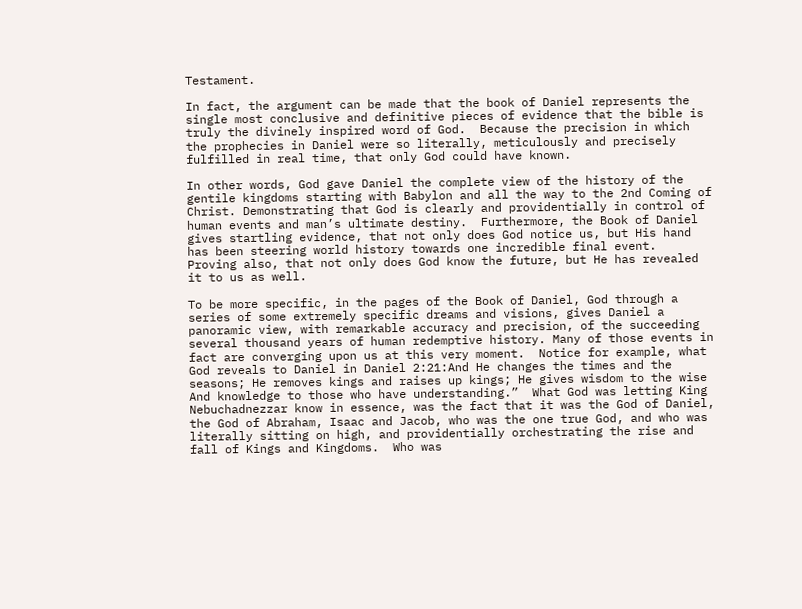Testament.

In fact, the argument can be made that the book of Daniel represents the single most conclusive and definitive pieces of evidence that the bible is truly the divinely inspired word of God.  Because the precision in which the prophecies in Daniel were so literally, meticulously and precisely fulfilled in real time, that only God could have known.

In other words, God gave Daniel the complete view of the history of the gentile kingdoms starting with Babylon and all the way to the 2nd Coming of Christ. Demonstrating that God is clearly and providentially in control of human events and man’s ultimate destiny.  Furthermore, the Book of Daniel gives startling evidence, that not only does God notice us, but His hand has been steering world history towards one incredible final event.  Proving also, that not only does God know the future, but He has revealed it to us as well.

To be more specific, in the pages of the Book of Daniel, God through a series of some extremely specific dreams and visions, gives Daniel a panoramic view, with remarkable accuracy and precision, of the succeeding several thousand years of human redemptive history. Many of those events in fact are converging upon us at this very moment.  Notice for example, what God reveals to Daniel in Daniel 2:21:And He changes the times and the seasons; He removes kings and raises up kings; He gives wisdom to the wise And knowledge to those who have understanding.”  What God was letting King Nebuchadnezzar know in essence, was the fact that it was the God of Daniel, the God of Abraham, Isaac and Jacob, who was the one true God, and who was literally sitting on high, and providentially orchestrating the rise and fall of Kings and Kingdoms.  Who was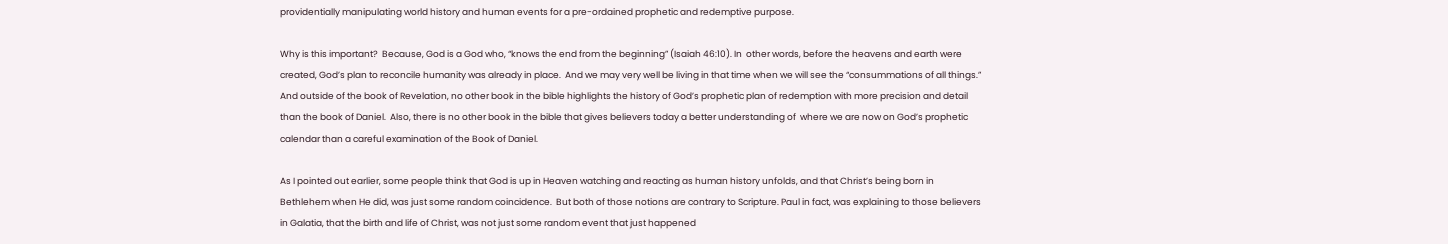providentially manipulating world history and human events for a pre-ordained prophetic and redemptive purpose.

Why is this important?  Because, God is a God who, “knows the end from the beginning” (Isaiah 46:10). In  other words, before the heavens and earth were created, God’s plan to reconcile humanity was already in place.  And we may very well be living in that time when we will see the “consummations of all things.”  And outside of the book of Revelation, no other book in the bible highlights the history of God’s prophetic plan of redemption with more precision and detail than the book of Daniel.  Also, there is no other book in the bible that gives believers today a better understanding of  where we are now on God’s prophetic calendar than a careful examination of the Book of Daniel.

As I pointed out earlier, some people think that God is up in Heaven watching and reacting as human history unfolds, and that Christ’s being born in Bethlehem when He did, was just some random coincidence.  But both of those notions are contrary to Scripture. Paul in fact, was explaining to those believers in Galatia, that the birth and life of Christ, was not just some random event that just happened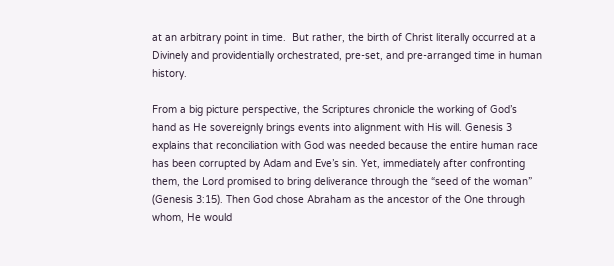at an arbitrary point in time.  But rather, the birth of Christ literally occurred at a Divinely and providentially orchestrated, pre-set, and pre-arranged time in human history.

From a big picture perspective, the Scriptures chronicle the working of God’s hand as He sovereignly brings events into alignment with His will. Genesis 3 explains that reconciliation with God was needed because the entire human race has been corrupted by Adam and Eve’s sin. Yet, immediately after confronting them, the Lord promised to bring deliverance through the “seed of the woman” (Genesis 3:15). Then God chose Abraham as the ancestor of the One through whom, He would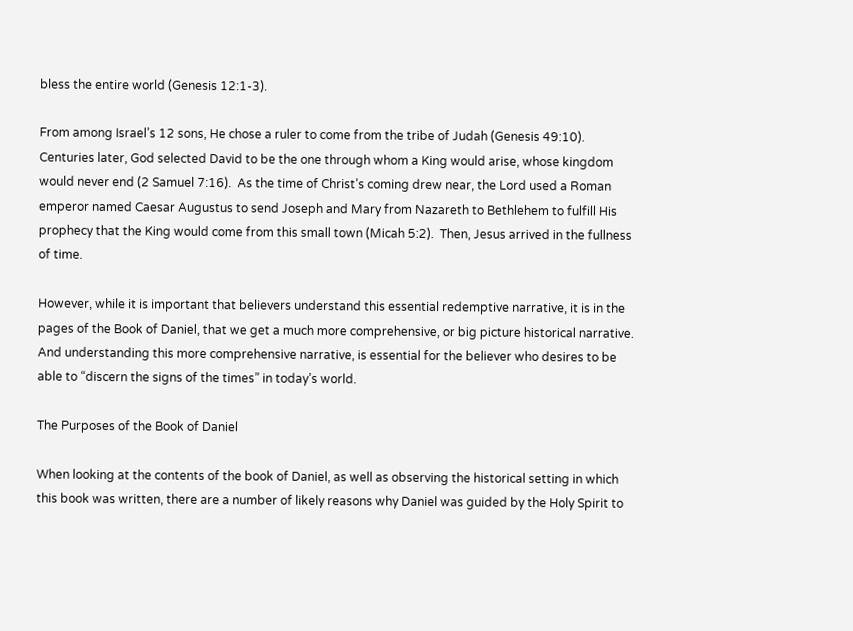bless the entire world (Genesis 12:1-3).

From among Israel’s 12 sons, He chose a ruler to come from the tribe of Judah (Genesis 49:10).  Centuries later, God selected David to be the one through whom a King would arise, whose kingdom would never end (2 Samuel 7:16).  As the time of Christ’s coming drew near, the Lord used a Roman emperor named Caesar Augustus to send Joseph and Mary from Nazareth to Bethlehem to fulfill His prophecy that the King would come from this small town (Micah 5:2).  Then, Jesus arrived in the fullness of time.

However, while it is important that believers understand this essential redemptive narrative, it is in the pages of the Book of Daniel, that we get a much more comprehensive, or big picture historical narrative.  And understanding this more comprehensive narrative, is essential for the believer who desires to be able to “discern the signs of the times” in today’s world.

The Purposes of the Book of Daniel

When looking at the contents of the book of Daniel, as well as observing the historical setting in which this book was written, there are a number of likely reasons why Daniel was guided by the Holy Spirit to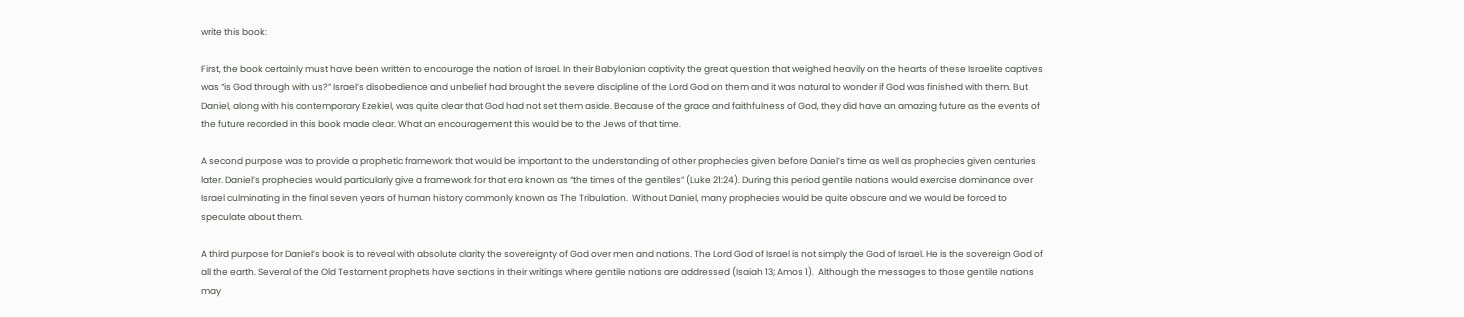write this book:

First, the book certainly must have been written to encourage the nation of Israel. In their Babylonian captivity the great question that weighed heavily on the hearts of these Israelite captives was “is God through with us?” Israel’s disobedience and unbelief had brought the severe discipline of the Lord God on them and it was natural to wonder if God was finished with them. But Daniel, along with his contemporary Ezekiel, was quite clear that God had not set them aside. Because of the grace and faithfulness of God, they did have an amazing future as the events of the future recorded in this book made clear. What an encouragement this would be to the Jews of that time.

A second purpose was to provide a prophetic framework that would be important to the understanding of other prophecies given before Daniel’s time as well as prophecies given centuries later. Daniel’s prophecies would particularly give a framework for that era known as “the times of the gentiles” (Luke 21:24). During this period gentile nations would exercise dominance over Israel culminating in the final seven years of human history commonly known as The Tribulation.  Without Daniel, many prophecies would be quite obscure and we would be forced to speculate about them.

A third purpose for Daniel’s book is to reveal with absolute clarity the sovereignty of God over men and nations. The Lord God of Israel is not simply the God of Israel. He is the sovereign God of all the earth. Several of the Old Testament prophets have sections in their writings where gentile nations are addressed (Isaiah 13; Amos 1).  Although the messages to those gentile nations may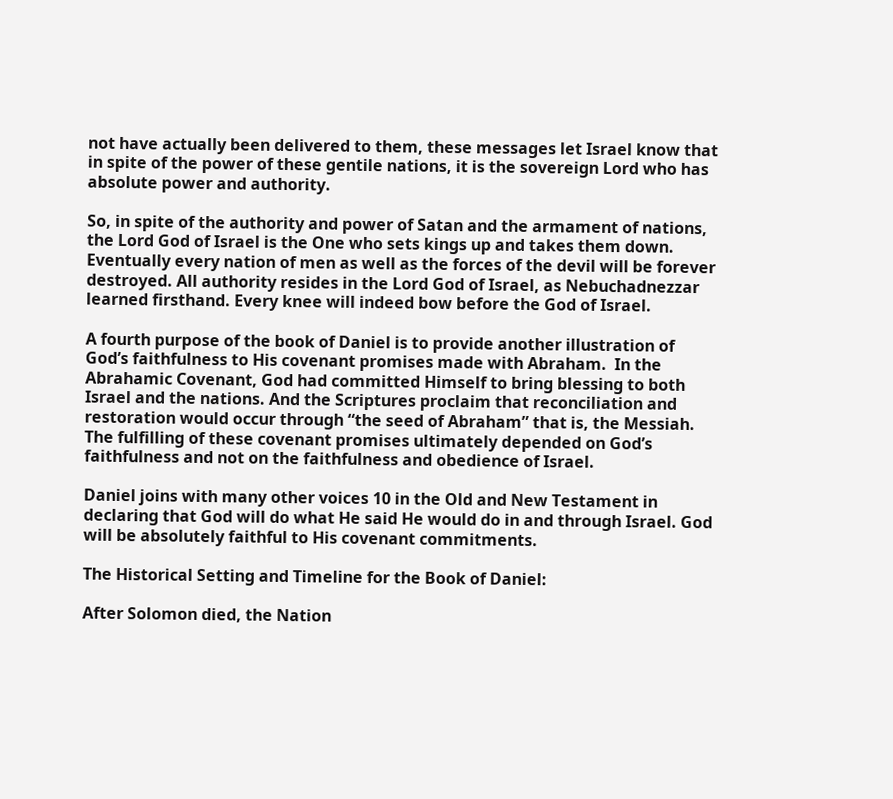not have actually been delivered to them, these messages let Israel know that in spite of the power of these gentile nations, it is the sovereign Lord who has absolute power and authority.

So, in spite of the authority and power of Satan and the armament of nations, the Lord God of Israel is the One who sets kings up and takes them down. Eventually every nation of men as well as the forces of the devil will be forever destroyed. All authority resides in the Lord God of Israel, as Nebuchadnezzar learned firsthand. Every knee will indeed bow before the God of Israel.

A fourth purpose of the book of Daniel is to provide another illustration of God’s faithfulness to His covenant promises made with Abraham.  In the Abrahamic Covenant, God had committed Himself to bring blessing to both Israel and the nations. And the Scriptures proclaim that reconciliation and restoration would occur through “the seed of Abraham” that is, the Messiah. The fulfilling of these covenant promises ultimately depended on God’s faithfulness and not on the faithfulness and obedience of Israel.

Daniel joins with many other voices 10 in the Old and New Testament in declaring that God will do what He said He would do in and through Israel. God will be absolutely faithful to His covenant commitments.

The Historical Setting and Timeline for the Book of Daniel:

After Solomon died, the Nation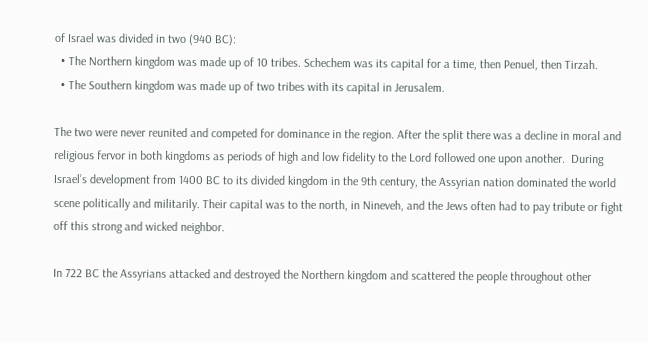of Israel was divided in two (940 BC):
  • The Northern kingdom was made up of 10 tribes. Schechem was its capital for a time, then Penuel, then Tirzah.
  • The Southern kingdom was made up of two tribes with its capital in Jerusalem.

The two were never reunited and competed for dominance in the region. After the split there was a decline in moral and religious fervor in both kingdoms as periods of high and low fidelity to the Lord followed one upon another.  During Israel’s development from 1400 BC to its divided kingdom in the 9th century, the Assyrian nation dominated the world scene politically and militarily. Their capital was to the north, in Nineveh, and the Jews often had to pay tribute or fight off this strong and wicked neighbor.

In 722 BC the Assyrians attacked and destroyed the Northern kingdom and scattered the people throughout other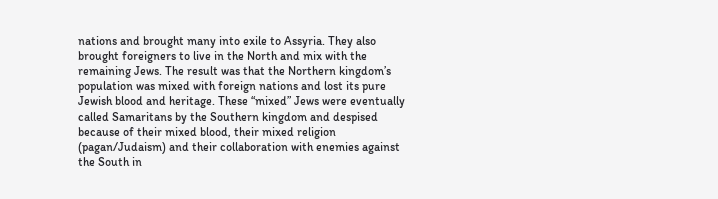nations and brought many into exile to Assyria. They also brought foreigners to live in the North and mix with the remaining Jews. The result was that the Northern kingdom’s population was mixed with foreign nations and lost its pure Jewish blood and heritage. These “mixed” Jews were eventually called Samaritans by the Southern kingdom and despised because of their mixed blood, their mixed religion (pagan/Judaism) and their collaboration with enemies against the South in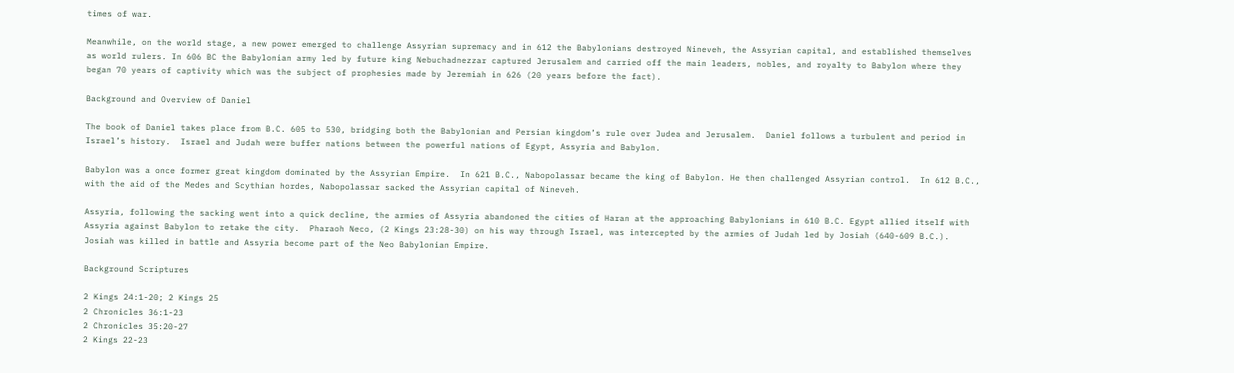times of war.

Meanwhile, on the world stage, a new power emerged to challenge Assyrian supremacy and in 612 the Babylonians destroyed Nineveh, the Assyrian capital, and established themselves as world rulers. In 606 BC the Babylonian army led by future king Nebuchadnezzar captured Jerusalem and carried off the main leaders, nobles, and royalty to Babylon where they began 70 years of captivity which was the subject of prophesies made by Jeremiah in 626 (20 years before the fact).

Background and Overview of Daniel

The book of Daniel takes place from B.C. 605 to 530, bridging both the Babylonian and Persian kingdom’s rule over Judea and Jerusalem.  Daniel follows a turbulent and period in Israel’s history.  Israel and Judah were buffer nations between the powerful nations of Egypt, Assyria and Babylon.

Babylon was a once former great kingdom dominated by the Assyrian Empire.  In 621 B.C., Nabopolassar became the king of Babylon. He then challenged Assyrian control.  In 612 B.C., with the aid of the Medes and Scythian hordes, Nabopolassar sacked the Assyrian capital of Nineveh.

Assyria, following the sacking went into a quick decline, the armies of Assyria abandoned the cities of Haran at the approaching Babylonians in 610 B.C. Egypt allied itself with Assyria against Babylon to retake the city.  Pharaoh Neco, (2 Kings 23:28-30) on his way through Israel, was intercepted by the armies of Judah led by Josiah (640-609 B.C.).  Josiah was killed in battle and Assyria become part of the Neo Babylonian Empire.

Background Scriptures

2 Kings 24:1-20; 2 Kings 25
2 Chronicles 36:1-23
2 Chronicles 35:20-27
2 Kings 22-23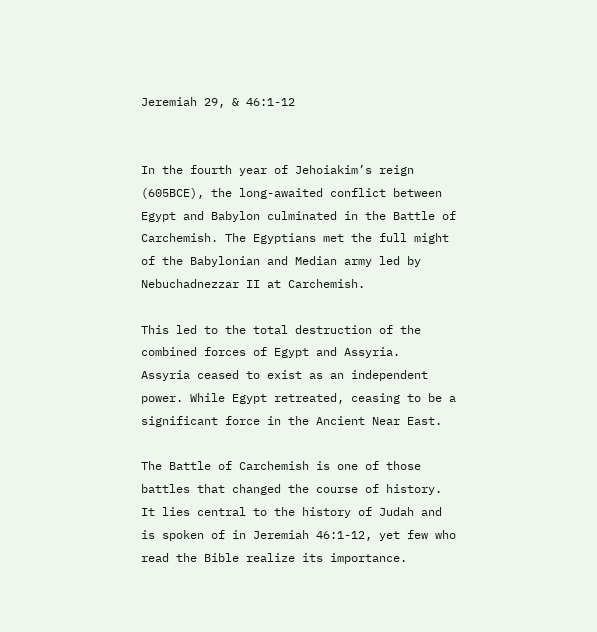Jeremiah 29, & 46:1-12


In the fourth year of Jehoiakim’s reign (605BCE), the long-awaited conflict between Egypt and Babylon culminated in the Battle of Carchemish. The Egyptians met the full might of the Babylonian and Median army led by Nebuchadnezzar II at Carchemish.

This led to the total destruction of the combined forces of Egypt and Assyria.  Assyria ceased to exist as an independent power. While Egypt retreated, ceasing to be a significant force in the Ancient Near East.

The Battle of Carchemish is one of those battles that changed the course of history. It lies central to the history of Judah and is spoken of in Jeremiah 46:1-12, yet few who read the Bible realize its importance.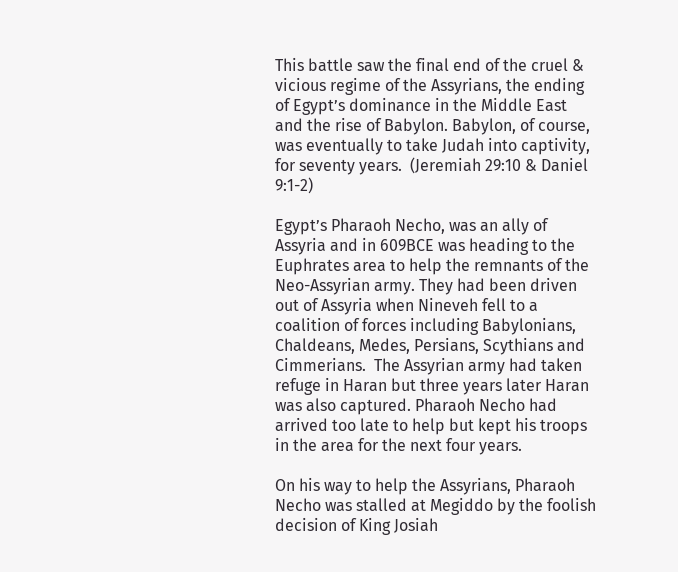This battle saw the final end of the cruel & vicious regime of the Assyrians, the ending of Egypt’s dominance in the Middle East and the rise of Babylon. Babylon, of course, was eventually to take Judah into captivity, for seventy years.  (Jeremiah 29:10 & Daniel 9:1-2)

Egypt’s Pharaoh Necho, was an ally of Assyria and in 609BCE was heading to the Euphrates area to help the remnants of the Neo-Assyrian army. They had been driven out of Assyria when Nineveh fell to a coalition of forces including Babylonians, Chaldeans, Medes, Persians, Scythians and Cimmerians.  The Assyrian army had taken refuge in Haran but three years later Haran was also captured. Pharaoh Necho had arrived too late to help but kept his troops in the area for the next four years.

On his way to help the Assyrians, Pharaoh Necho was stalled at Megiddo by the foolish decision of King Josiah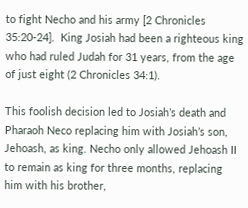to fight Necho and his army [2 Chronicles 35:20-24].  King Josiah had been a righteous king who had ruled Judah for 31 years, from the age of just eight (2 Chronicles 34:1).

This foolish decision led to Josiah’s death and Pharaoh Neco replacing him with Josiah’s son, Jehoash, as king. Necho only allowed Jehoash II to remain as king for three months, replacing him with his brother,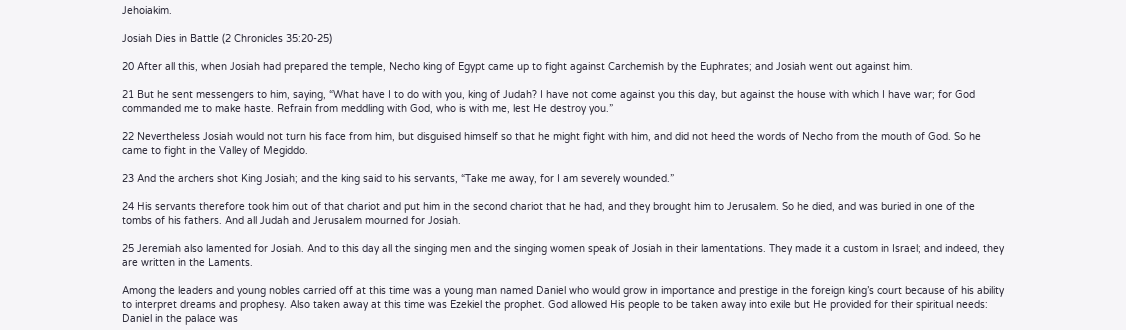Jehoiakim.

Josiah Dies in Battle (2 Chronicles 35:20-25)

20 After all this, when Josiah had prepared the temple, Necho king of Egypt came up to fight against Carchemish by the Euphrates; and Josiah went out against him.

21 But he sent messengers to him, saying, “What have I to do with you, king of Judah? I have not come against you this day, but against the house with which I have war; for God commanded me to make haste. Refrain from meddling with God, who is with me, lest He destroy you.”

22 Nevertheless Josiah would not turn his face from him, but disguised himself so that he might fight with him, and did not heed the words of Necho from the mouth of God. So he came to fight in the Valley of Megiddo.

23 And the archers shot King Josiah; and the king said to his servants, “Take me away, for I am severely wounded.”

24 His servants therefore took him out of that chariot and put him in the second chariot that he had, and they brought him to Jerusalem. So he died, and was buried in one of the tombs of his fathers. And all Judah and Jerusalem mourned for Josiah.

25 Jeremiah also lamented for Josiah. And to this day all the singing men and the singing women speak of Josiah in their lamentations. They made it a custom in Israel; and indeed, they are written in the Laments.

Among the leaders and young nobles carried off at this time was a young man named Daniel who would grow in importance and prestige in the foreign king’s court because of his ability to interpret dreams and prophesy. Also taken away at this time was Ezekiel the prophet. God allowed His people to be taken away into exile but He provided for their spiritual needs: Daniel in the palace was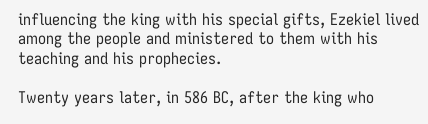influencing the king with his special gifts, Ezekiel lived among the people and ministered to them with his teaching and his prophecies.

Twenty years later, in 586 BC, after the king who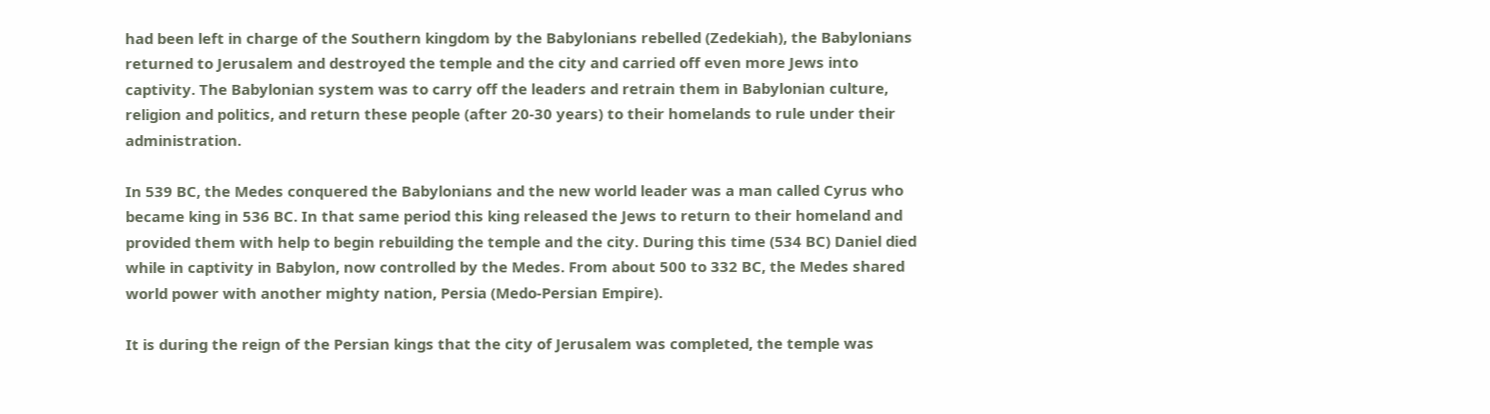had been left in charge of the Southern kingdom by the Babylonians rebelled (Zedekiah), the Babylonians returned to Jerusalem and destroyed the temple and the city and carried off even more Jews into captivity. The Babylonian system was to carry off the leaders and retrain them in Babylonian culture, religion and politics, and return these people (after 20-30 years) to their homelands to rule under their administration.

In 539 BC, the Medes conquered the Babylonians and the new world leader was a man called Cyrus who became king in 536 BC. In that same period this king released the Jews to return to their homeland and provided them with help to begin rebuilding the temple and the city. During this time (534 BC) Daniel died while in captivity in Babylon, now controlled by the Medes. From about 500 to 332 BC, the Medes shared world power with another mighty nation, Persia (Medo-Persian Empire).

It is during the reign of the Persian kings that the city of Jerusalem was completed, the temple was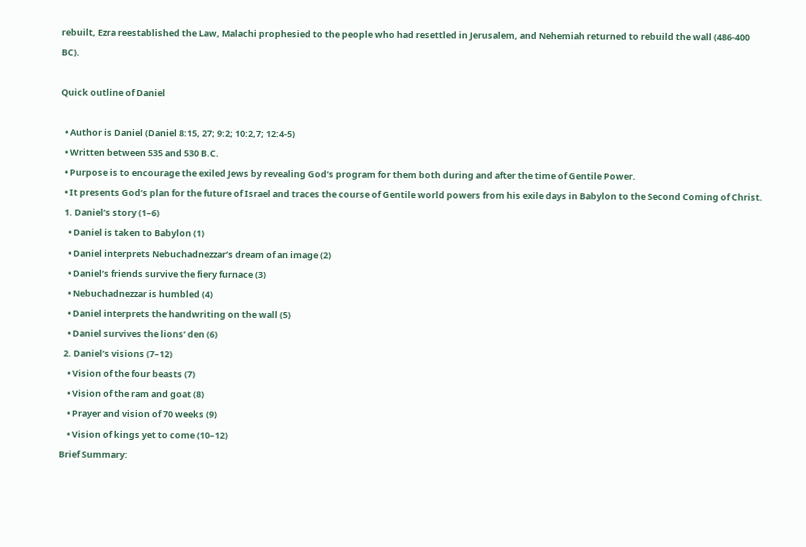rebuilt, Ezra reestablished the Law, Malachi prophesied to the people who had resettled in Jerusalem, and Nehemiah returned to rebuild the wall (486-400 BC).

Quick outline of Daniel

  • Author is Daniel (Daniel 8:15, 27; 9:2; 10:2,7; 12:4-5)
  • Written between 535 and 530 B.C.
  • Purpose is to encourage the exiled Jews by revealing God’s program for them both during and after the time of Gentile Power.
  • It presents God’s plan for the future of Israel and traces the course of Gentile world powers from his exile days in Babylon to the Second Coming of Christ.
  1. Daniel’s story (1–6)
    • Daniel is taken to Babylon (1)
    • Daniel interprets Nebuchadnezzar’s dream of an image (2)
    • Daniel’s friends survive the fiery furnace (3)
    • Nebuchadnezzar is humbled (4)
    • Daniel interprets the handwriting on the wall (5)
    • Daniel survives the lions’ den (6)
  2. Daniel’s visions (7–12)
    • Vision of the four beasts (7)
    • Vision of the ram and goat (8)
    • Prayer and vision of 70 weeks (9)
    • Vision of kings yet to come (10–12)
Brief Summary: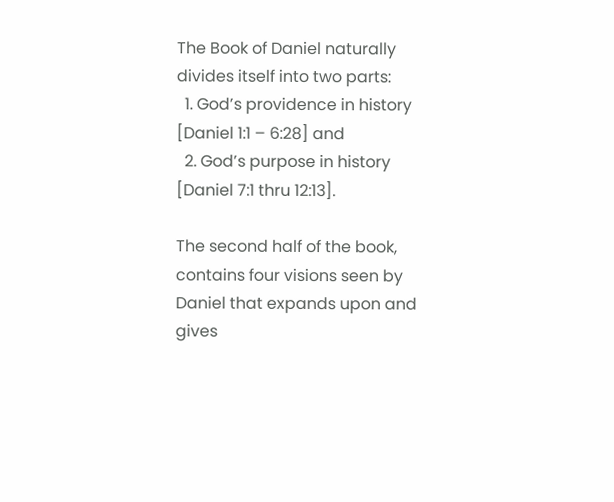The Book of Daniel naturally divides itself into two parts:
  1. God’s providence in history [Daniel 1:1 – 6:28] and
  2. God’s purpose in history [Daniel 7:1 thru 12:13].

The second half of the book, contains four visions seen by Daniel that expands upon and gives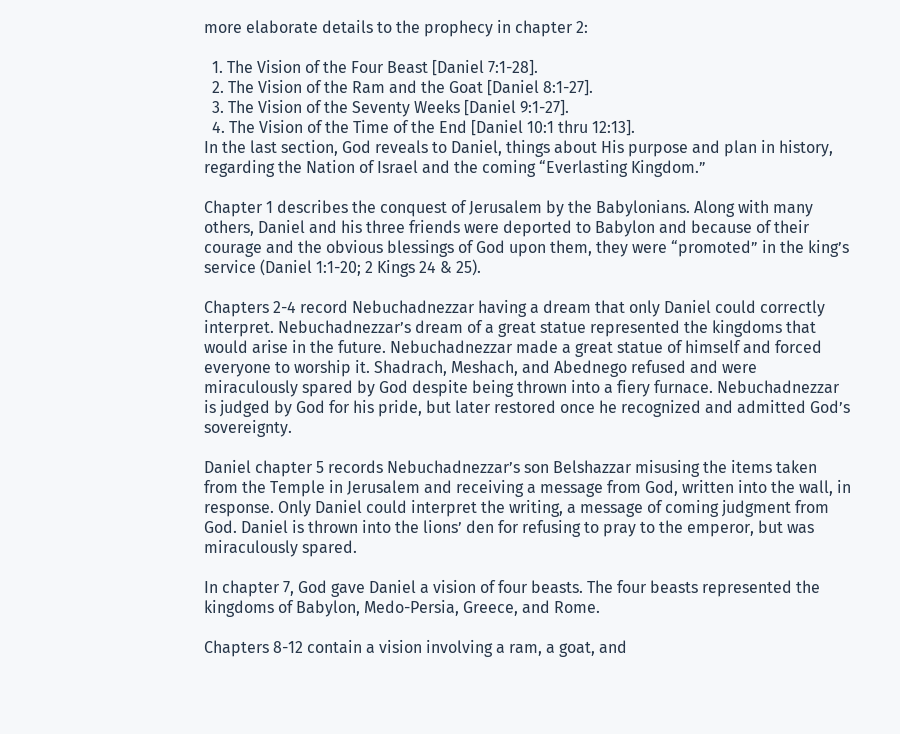more elaborate details to the prophecy in chapter 2:

  1. The Vision of the Four Beast [Daniel 7:1-28].
  2. The Vision of the Ram and the Goat [Daniel 8:1-27].
  3. The Vision of the Seventy Weeks [Daniel 9:1-27].
  4. The Vision of the Time of the End [Daniel 10:1 thru 12:13].
In the last section, God reveals to Daniel, things about His purpose and plan in history, regarding the Nation of Israel and the coming “Everlasting Kingdom.”

Chapter 1 describes the conquest of Jerusalem by the Babylonians. Along with many others, Daniel and his three friends were deported to Babylon and because of their courage and the obvious blessings of God upon them, they were “promoted” in the king’s service (Daniel 1:1-20; 2 Kings 24 & 25).

Chapters 2-4 record Nebuchadnezzar having a dream that only Daniel could correctly interpret. Nebuchadnezzar’s dream of a great statue represented the kingdoms that would arise in the future. Nebuchadnezzar made a great statue of himself and forced everyone to worship it. Shadrach, Meshach, and Abednego refused and were miraculously spared by God despite being thrown into a fiery furnace. Nebuchadnezzar is judged by God for his pride, but later restored once he recognized and admitted God’s sovereignty.

Daniel chapter 5 records Nebuchadnezzar’s son Belshazzar misusing the items taken from the Temple in Jerusalem and receiving a message from God, written into the wall, in response. Only Daniel could interpret the writing, a message of coming judgment from God. Daniel is thrown into the lions’ den for refusing to pray to the emperor, but was miraculously spared.

In chapter 7, God gave Daniel a vision of four beasts. The four beasts represented the kingdoms of Babylon, Medo-Persia, Greece, and Rome.

Chapters 8-12 contain a vision involving a ram, a goat, and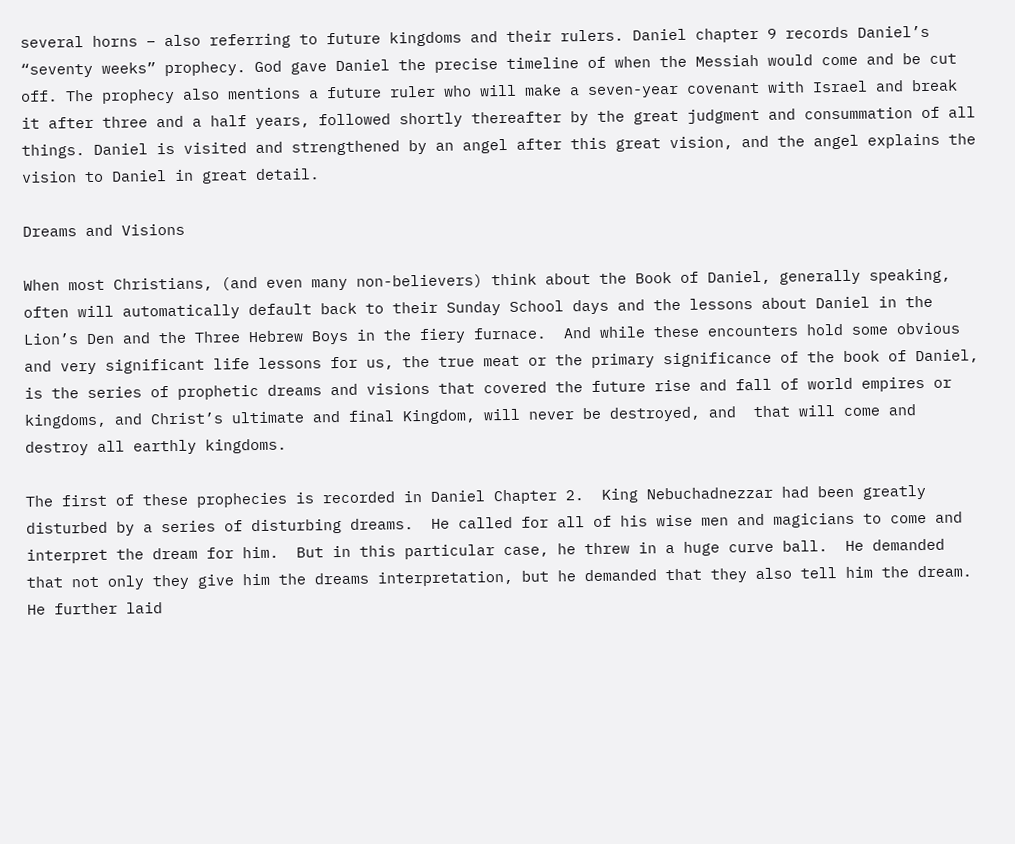several horns – also referring to future kingdoms and their rulers. Daniel chapter 9 records Daniel’s “seventy weeks” prophecy. God gave Daniel the precise timeline of when the Messiah would come and be cut off. The prophecy also mentions a future ruler who will make a seven-year covenant with Israel and break it after three and a half years, followed shortly thereafter by the great judgment and consummation of all things. Daniel is visited and strengthened by an angel after this great vision, and the angel explains the vision to Daniel in great detail.

Dreams and Visions

When most Christians, (and even many non-believers) think about the Book of Daniel, generally speaking, often will automatically default back to their Sunday School days and the lessons about Daniel in the Lion’s Den and the Three Hebrew Boys in the fiery furnace.  And while these encounters hold some obvious and very significant life lessons for us, the true meat or the primary significance of the book of Daniel, is the series of prophetic dreams and visions that covered the future rise and fall of world empires or kingdoms, and Christ’s ultimate and final Kingdom, will never be destroyed, and  that will come and destroy all earthly kingdoms.

The first of these prophecies is recorded in Daniel Chapter 2.  King Nebuchadnezzar had been greatly disturbed by a series of disturbing dreams.  He called for all of his wise men and magicians to come and interpret the dream for him.  But in this particular case, he threw in a huge curve ball.  He demanded that not only they give him the dreams interpretation, but he demanded that they also tell him the dream.  He further laid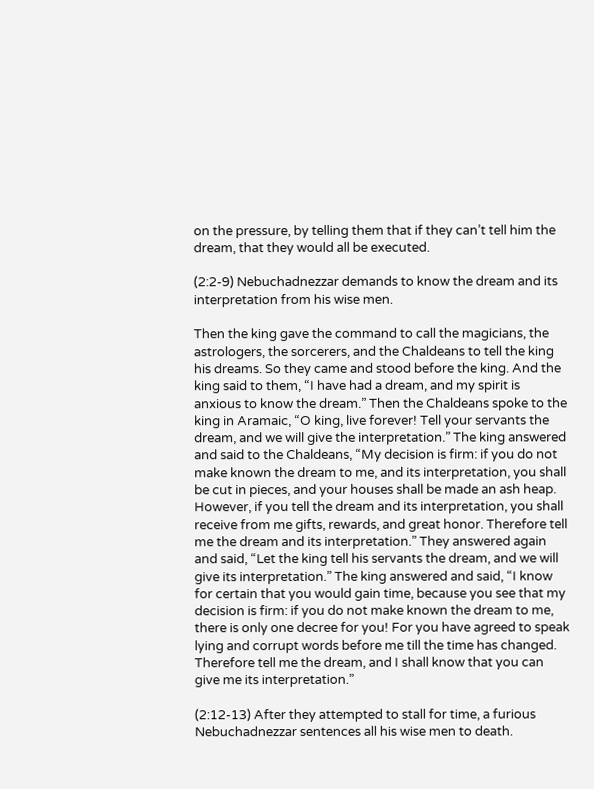on the pressure, by telling them that if they can’t tell him the dream, that they would all be executed.

(2:2-9) Nebuchadnezzar demands to know the dream and its interpretation from his wise men.

Then the king gave the command to call the magicians, the astrologers, the sorcerers, and the Chaldeans to tell the king his dreams. So they came and stood before the king. And the king said to them, “I have had a dream, and my spirit is anxious to know the dream.” Then the Chaldeans spoke to the king in Aramaic, “O king, live forever! Tell your servants the dream, and we will give the interpretation.” The king answered and said to the Chaldeans, “My decision is firm: if you do not make known the dream to me, and its interpretation, you shall be cut in pieces, and your houses shall be made an ash heap. However, if you tell the dream and its interpretation, you shall receive from me gifts, rewards, and great honor. Therefore tell me the dream and its interpretation.” They answered again and said, “Let the king tell his servants the dream, and we will give its interpretation.” The king answered and said, “I know for certain that you would gain time, because you see that my decision is firm: if you do not make known the dream to me, there is only one decree for you! For you have agreed to speak lying and corrupt words before me till the time has changed. Therefore tell me the dream, and I shall know that you can give me its interpretation.”

(2:12-13) After they attempted to stall for time, a furious Nebuchadnezzar sentences all his wise men to death.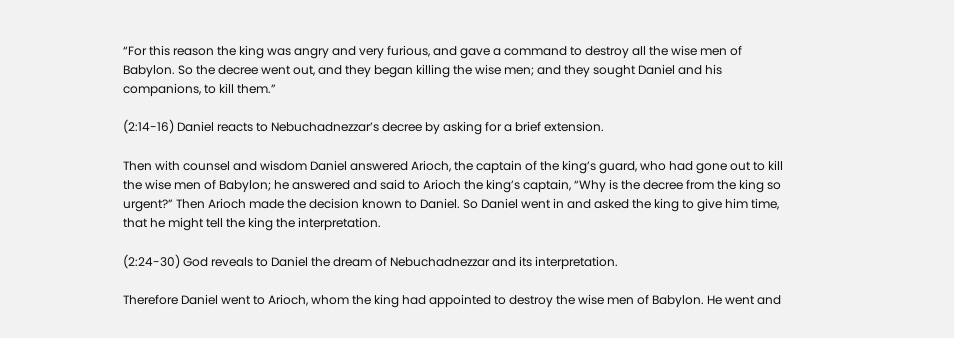“For this reason the king was angry and very furious, and gave a command to destroy all the wise men of Babylon. So the decree went out, and they began killing the wise men; and they sought Daniel and his companions, to kill them.”

(2:14-16) Daniel reacts to Nebuchadnezzar’s decree by asking for a brief extension.

Then with counsel and wisdom Daniel answered Arioch, the captain of the king’s guard, who had gone out to kill the wise men of Babylon; he answered and said to Arioch the king’s captain, “Why is the decree from the king so urgent?” Then Arioch made the decision known to Daniel. So Daniel went in and asked the king to give him time, that he might tell the king the interpretation.

(2:24-30) God reveals to Daniel the dream of Nebuchadnezzar and its interpretation.

Therefore Daniel went to Arioch, whom the king had appointed to destroy the wise men of Babylon. He went and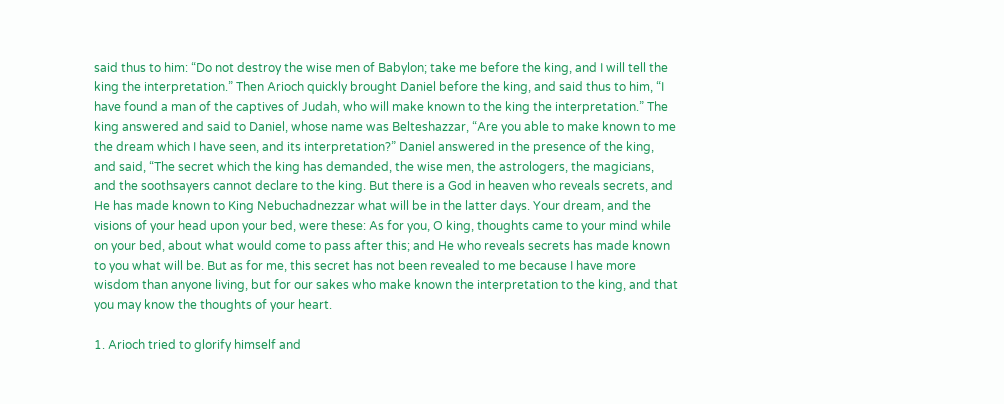said thus to him: “Do not destroy the wise men of Babylon; take me before the king, and I will tell the king the interpretation.” Then Arioch quickly brought Daniel before the king, and said thus to him, “I have found a man of the captives of Judah, who will make known to the king the interpretation.” The king answered and said to Daniel, whose name was Belteshazzar, “Are you able to make known to me the dream which I have seen, and its interpretation?” Daniel answered in the presence of the king, and said, “The secret which the king has demanded, the wise men, the astrologers, the magicians, and the soothsayers cannot declare to the king. But there is a God in heaven who reveals secrets, and He has made known to King Nebuchadnezzar what will be in the latter days. Your dream, and the visions of your head upon your bed, were these: As for you, O king, thoughts came to your mind while on your bed, about what would come to pass after this; and He who reveals secrets has made known to you what will be. But as for me, this secret has not been revealed to me because I have more wisdom than anyone living, but for our sakes who make known the interpretation to the king, and that you may know the thoughts of your heart.

1. Arioch tried to glorify himself and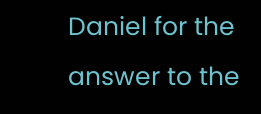Daniel for the answer to the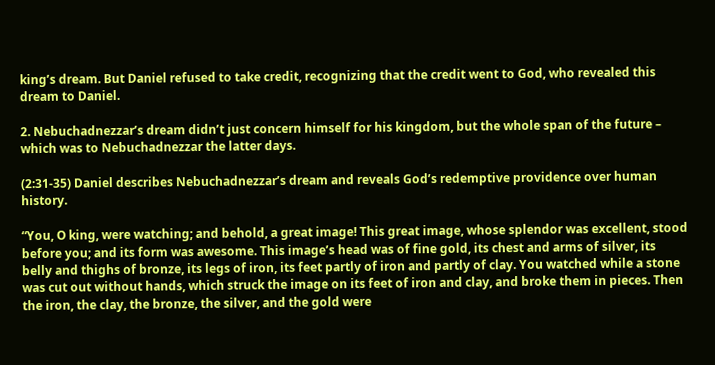king’s dream. But Daniel refused to take credit, recognizing that the credit went to God, who revealed this dream to Daniel.

2. Nebuchadnezzar’s dream didn’t just concern himself for his kingdom, but the whole span of the future – which was to Nebuchadnezzar the latter days.

(2:31-35) Daniel describes Nebuchadnezzar’s dream and reveals God’s redemptive providence over human history.

“You, O king, were watching; and behold, a great image! This great image, whose splendor was excellent, stood before you; and its form was awesome. This image’s head was of fine gold, its chest and arms of silver, its belly and thighs of bronze, its legs of iron, its feet partly of iron and partly of clay. You watched while a stone was cut out without hands, which struck the image on its feet of iron and clay, and broke them in pieces. Then the iron, the clay, the bronze, the silver, and the gold were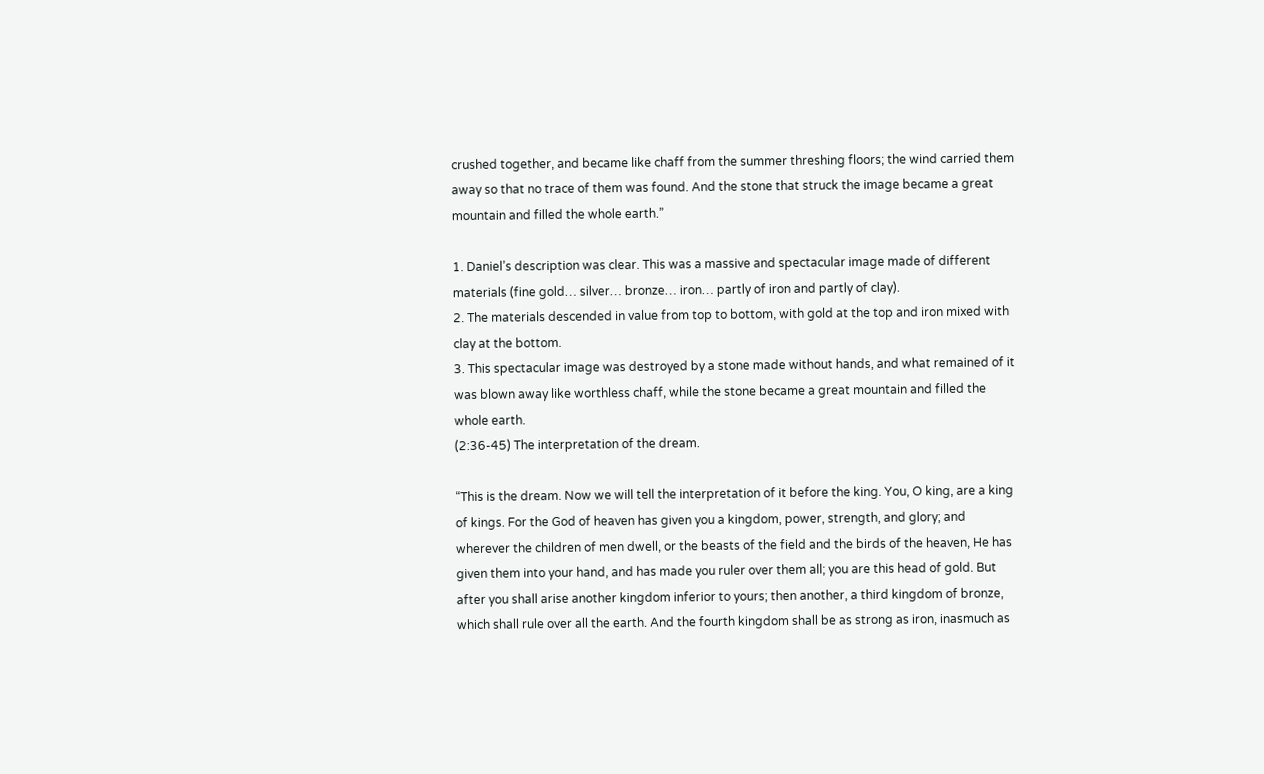crushed together, and became like chaff from the summer threshing floors; the wind carried them away so that no trace of them was found. And the stone that struck the image became a great mountain and filled the whole earth.”

1. Daniel’s description was clear. This was a massive and spectacular image made of different materials (fine gold… silver… bronze… iron… partly of iron and partly of clay).
2. The materials descended in value from top to bottom, with gold at the top and iron mixed with clay at the bottom.
3. This spectacular image was destroyed by a stone made without hands, and what remained of it was blown away like worthless chaff, while the stone became a great mountain and filled the whole earth.
(2:36-45) The interpretation of the dream.

“This is the dream. Now we will tell the interpretation of it before the king. You, O king, are a king of kings. For the God of heaven has given you a kingdom, power, strength, and glory; and wherever the children of men dwell, or the beasts of the field and the birds of the heaven, He has given them into your hand, and has made you ruler over them all; you are this head of gold. But after you shall arise another kingdom inferior to yours; then another, a third kingdom of bronze, which shall rule over all the earth. And the fourth kingdom shall be as strong as iron, inasmuch as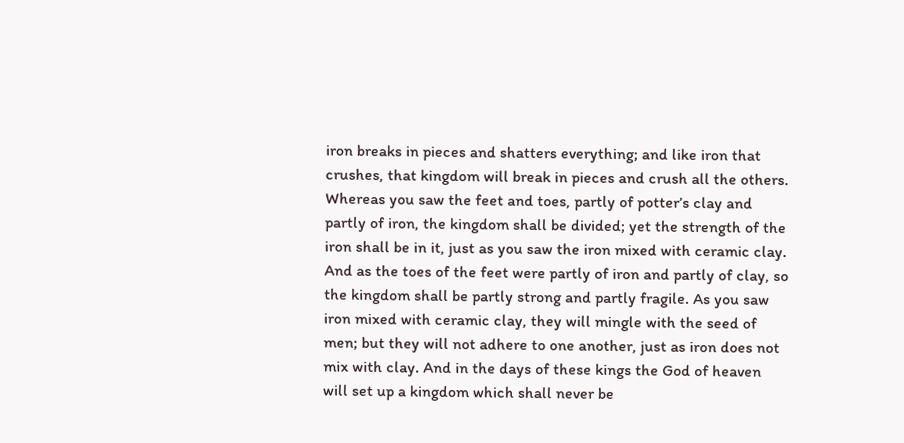iron breaks in pieces and shatters everything; and like iron that crushes, that kingdom will break in pieces and crush all the others. Whereas you saw the feet and toes, partly of potter’s clay and partly of iron, the kingdom shall be divided; yet the strength of the iron shall be in it, just as you saw the iron mixed with ceramic clay. And as the toes of the feet were partly of iron and partly of clay, so the kingdom shall be partly strong and partly fragile. As you saw iron mixed with ceramic clay, they will mingle with the seed of men; but they will not adhere to one another, just as iron does not mix with clay. And in the days of these kings the God of heaven will set up a kingdom which shall never be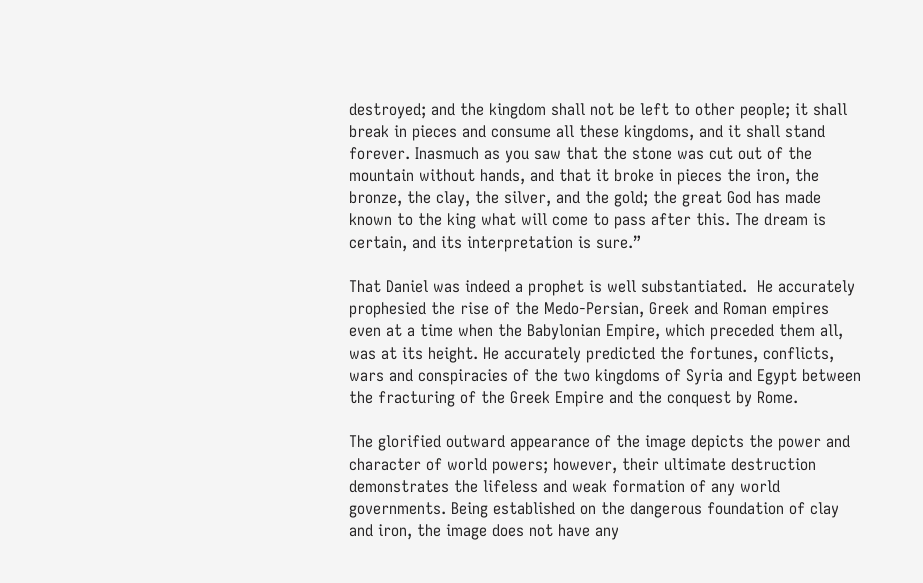destroyed; and the kingdom shall not be left to other people; it shall break in pieces and consume all these kingdoms, and it shall stand forever. Inasmuch as you saw that the stone was cut out of the mountain without hands, and that it broke in pieces the iron, the bronze, the clay, the silver, and the gold; the great God has made known to the king what will come to pass after this. The dream is certain, and its interpretation is sure.”

That Daniel was indeed a prophet is well substantiated.  He accurately prophesied the rise of the Medo-Persian, Greek and Roman empires even at a time when the Babylonian Empire, which preceded them all, was at its height. He accurately predicted the fortunes, conflicts, wars and conspiracies of the two kingdoms of Syria and Egypt between the fracturing of the Greek Empire and the conquest by Rome.

The glorified outward appearance of the image depicts the power and character of world powers; however, their ultimate destruction demonstrates the lifeless and weak formation of any world governments. Being established on the dangerous foundation of clay and iron, the image does not have any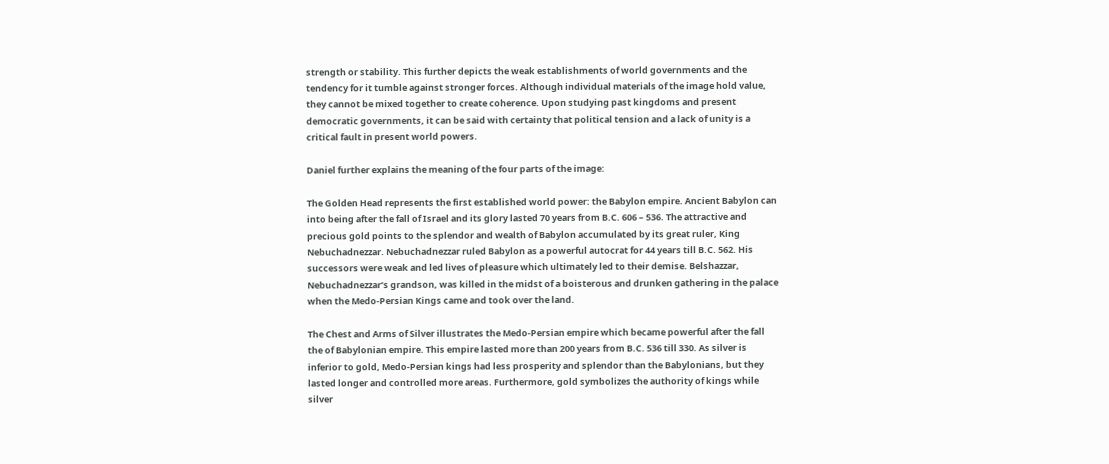strength or stability. This further depicts the weak establishments of world governments and the tendency for it tumble against stronger forces. Although individual materials of the image hold value, they cannot be mixed together to create coherence. Upon studying past kingdoms and present democratic governments, it can be said with certainty that political tension and a lack of unity is a critical fault in present world powers.

Daniel further explains the meaning of the four parts of the image:

The Golden Head represents the first established world power: the Babylon empire. Ancient Babylon can into being after the fall of Israel and its glory lasted 70 years from B.C. 606 – 536. The attractive and precious gold points to the splendor and wealth of Babylon accumulated by its great ruler, King Nebuchadnezzar. Nebuchadnezzar ruled Babylon as a powerful autocrat for 44 years till B.C. 562. His successors were weak and led lives of pleasure which ultimately led to their demise. Belshazzar, Nebuchadnezzar’s grandson, was killed in the midst of a boisterous and drunken gathering in the palace when the Medo-Persian Kings came and took over the land.

The Chest and Arms of Silver illustrates the Medo-Persian empire which became powerful after the fall the of Babylonian empire. This empire lasted more than 200 years from B.C. 536 till 330. As silver is inferior to gold, Medo-Persian kings had less prosperity and splendor than the Babylonians, but they lasted longer and controlled more areas. Furthermore, gold symbolizes the authority of kings while silver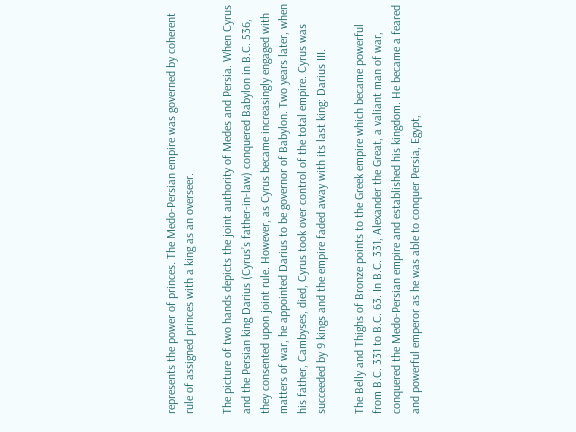represents the power of princes. The Medo-Persian empire was governed by coherent rule of assigned princes with a king as an overseer.

The picture of two hands depicts the joint authority of Medes and Persia. When Cyrus and the Persian king Darius (Cyrus’s father-in-law) conquered Babylon in B.C. 536, they consented upon joint rule. However, as Cyrus became increasingly engaged with matters of war, he appointed Darius to be governor of Babylon. Two years later, when his father, Cambyses, died, Cyrus took over control of the total empire. Cyrus was succeeded by 9 kings and the empire faded away with its last king: Darius III.

The Belly and Thighs of Bronze points to the Greek empire which became powerful from B.C. 331 to B.C. 63. In B.C. 331, Alexander the Great, a valiant man of war, conquered the Medo-Persian empire and established his kingdom. He became a feared and powerful emperor as he was able to conquer Persia, Egypt,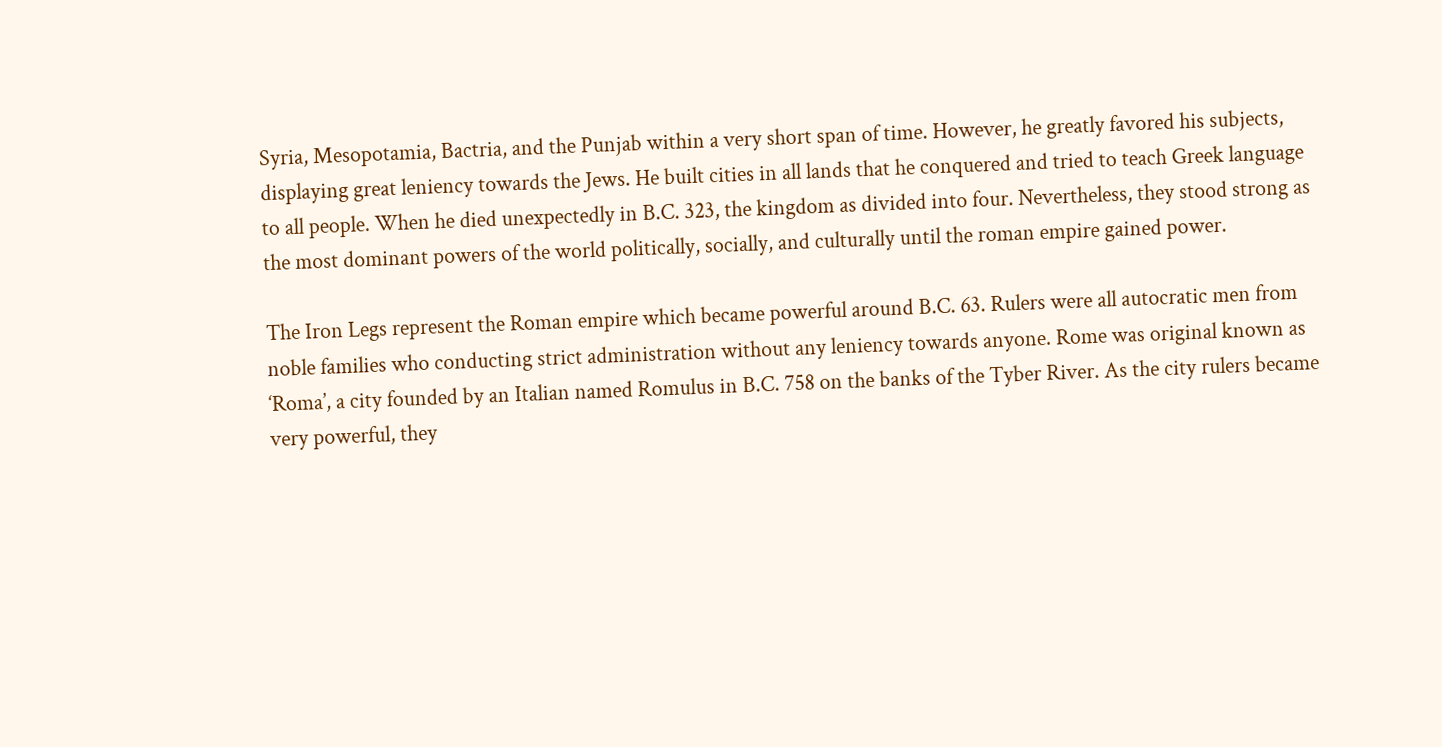Syria, Mesopotamia, Bactria, and the Punjab within a very short span of time. However, he greatly favored his subjects, displaying great leniency towards the Jews. He built cities in all lands that he conquered and tried to teach Greek language to all people. When he died unexpectedly in B.C. 323, the kingdom as divided into four. Nevertheless, they stood strong as the most dominant powers of the world politically, socially, and culturally until the roman empire gained power.

The Iron Legs represent the Roman empire which became powerful around B.C. 63. Rulers were all autocratic men from noble families who conducting strict administration without any leniency towards anyone. Rome was original known as ‘Roma’, a city founded by an Italian named Romulus in B.C. 758 on the banks of the Tyber River. As the city rulers became very powerful, they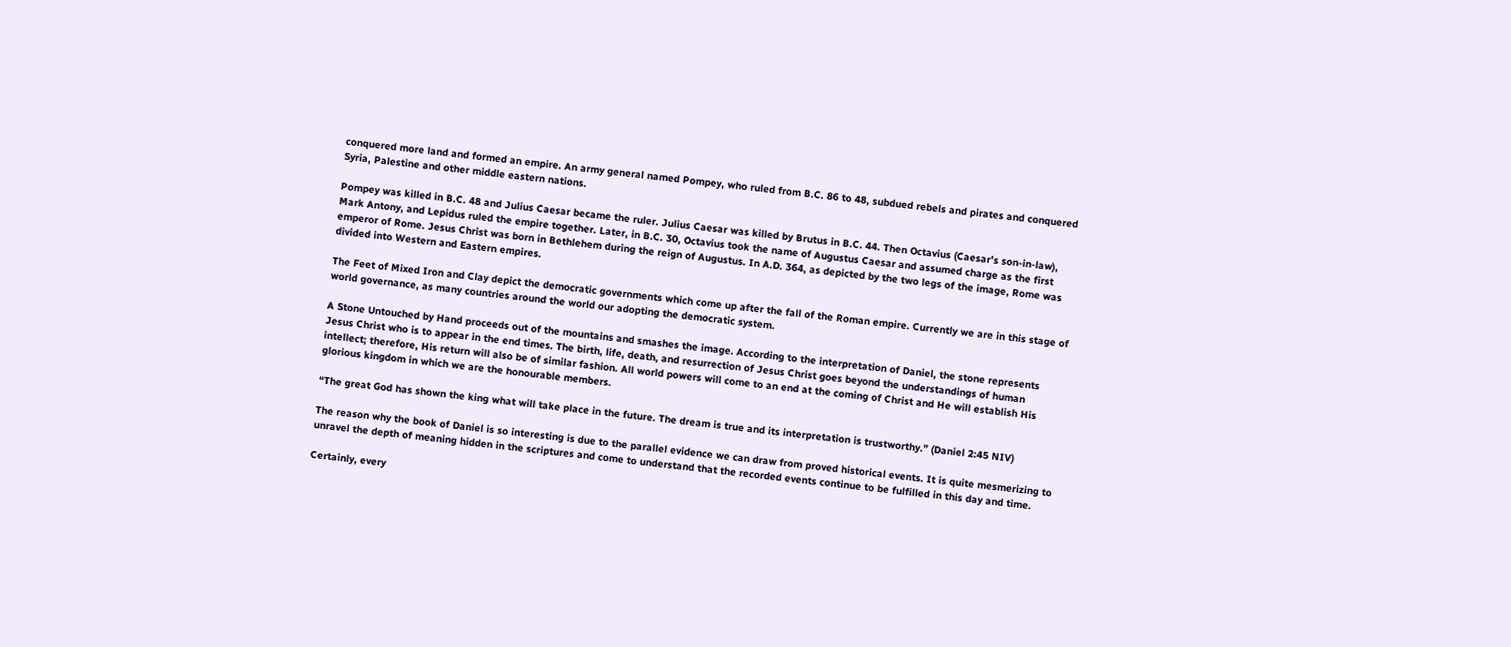conquered more land and formed an empire. An army general named Pompey, who ruled from B.C. 86 to 48, subdued rebels and pirates and conquered Syria, Palestine and other middle eastern nations.

Pompey was killed in B.C. 48 and Julius Caesar became the ruler. Julius Caesar was killed by Brutus in B.C. 44. Then Octavius (Caesar’s son-in-law), Mark Antony, and Lepidus ruled the empire together. Later, in B.C. 30, Octavius took the name of Augustus Caesar and assumed charge as the first emperor of Rome. Jesus Christ was born in Bethlehem during the reign of Augustus. In A.D. 364, as depicted by the two legs of the image, Rome was divided into Western and Eastern empires.

The Feet of Mixed Iron and Clay depict the democratic governments which come up after the fall of the Roman empire. Currently we are in this stage of world governance, as many countries around the world our adopting the democratic system.

A Stone Untouched by Hand proceeds out of the mountains and smashes the image. According to the interpretation of Daniel, the stone represents Jesus Christ who is to appear in the end times. The birth, life, death, and resurrection of Jesus Christ goes beyond the understandings of human intellect; therefore, His return will also be of similar fashion. All world powers will come to an end at the coming of Christ and He will establish His glorious kingdom in which we are the honourable members.

“The great God has shown the king what will take place in the future. The dream is true and its interpretation is trustworthy.” (Daniel 2:45 NIV)

The reason why the book of Daniel is so interesting is due to the parallel evidence we can draw from proved historical events. It is quite mesmerizing to unravel the depth of meaning hidden in the scriptures and come to understand that the recorded events continue to be fulfilled in this day and time.

Certainly, every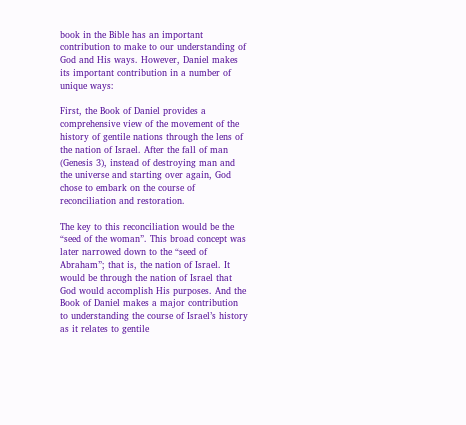book in the Bible has an important contribution to make to our understanding of God and His ways. However, Daniel makes its important contribution in a number of unique ways:

First, the Book of Daniel provides a comprehensive view of the movement of the history of gentile nations through the lens of the nation of Israel. After the fall of man (Genesis 3), instead of destroying man and the universe and starting over again, God chose to embark on the course of reconciliation and restoration.

The key to this reconciliation would be the “seed of the woman”. This broad concept was later narrowed down to the “seed of Abraham”; that is, the nation of Israel. It would be through the nation of Israel that God would accomplish His purposes. And the Book of Daniel makes a major contribution to understanding the course of Israel’s history as it relates to gentile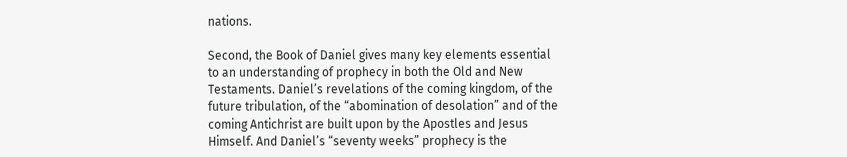nations.

Second, the Book of Daniel gives many key elements essential to an understanding of prophecy in both the Old and New Testaments. Daniel’s revelations of the coming kingdom, of the future tribulation, of the “abomination of desolation” and of the coming Antichrist are built upon by the Apostles and Jesus Himself. And Daniel’s “seventy weeks” prophecy is the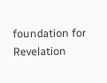foundation for Revelation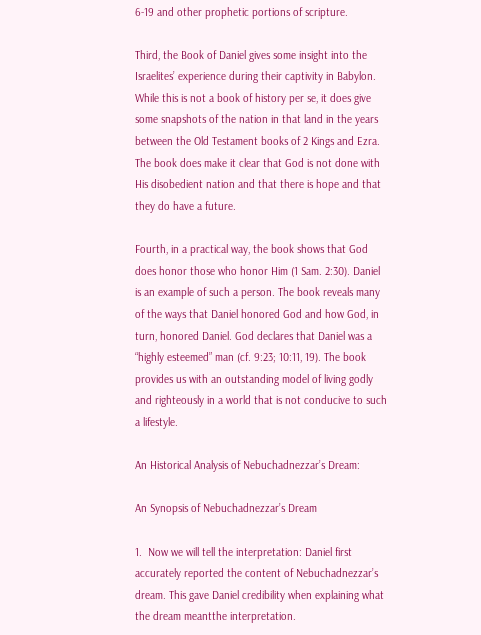6-19 and other prophetic portions of scripture.

Third, the Book of Daniel gives some insight into the Israelites’ experience during their captivity in Babylon. While this is not a book of history per se, it does give some snapshots of the nation in that land in the years between the Old Testament books of 2 Kings and Ezra. The book does make it clear that God is not done with His disobedient nation and that there is hope and that they do have a future.

Fourth, in a practical way, the book shows that God does honor those who honor Him (1 Sam. 2:30). Daniel is an example of such a person. The book reveals many of the ways that Daniel honored God and how God, in turn, honored Daniel. God declares that Daniel was a “highly esteemed” man (cf. 9:23; 10:11, 19). The book provides us with an outstanding model of living godly and righteously in a world that is not conducive to such a lifestyle.

An Historical Analysis of Nebuchadnezzar’s Dream:

An Synopsis of Nebuchadnezzar’s Dream

1.  Now we will tell the interpretation: Daniel first accurately reported the content of Nebuchadnezzar’s dream. This gave Daniel credibility when explaining what the dream meantthe interpretation.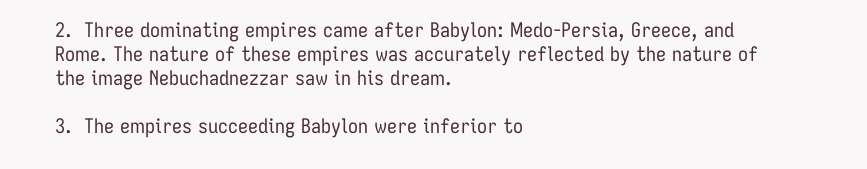2.  Three dominating empires came after Babylon: Medo-Persia, Greece, and Rome. The nature of these empires was accurately reflected by the nature of the image Nebuchadnezzar saw in his dream.

3.  The empires succeeding Babylon were inferior to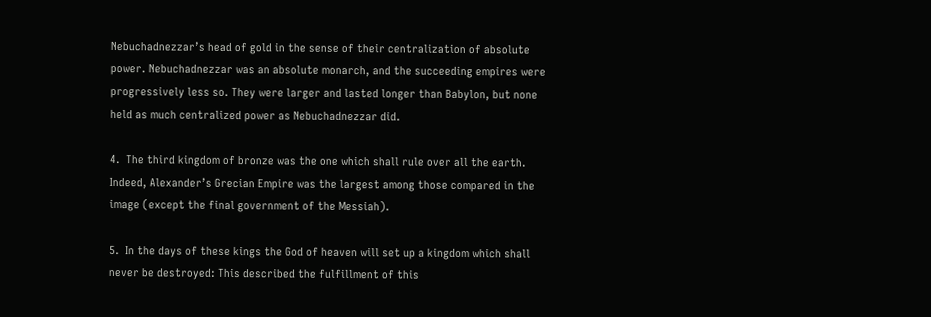Nebuchadnezzar’s head of gold in the sense of their centralization of absolute power. Nebuchadnezzar was an absolute monarch, and the succeeding empires were progressively less so. They were larger and lasted longer than Babylon, but none held as much centralized power as Nebuchadnezzar did.

4.  The third kingdom of bronze was the one which shall rule over all the earth. Indeed, Alexander’s Grecian Empire was the largest among those compared in the image (except the final government of the Messiah).

5.  In the days of these kings the God of heaven will set up a kingdom which shall never be destroyed: This described the fulfillment of this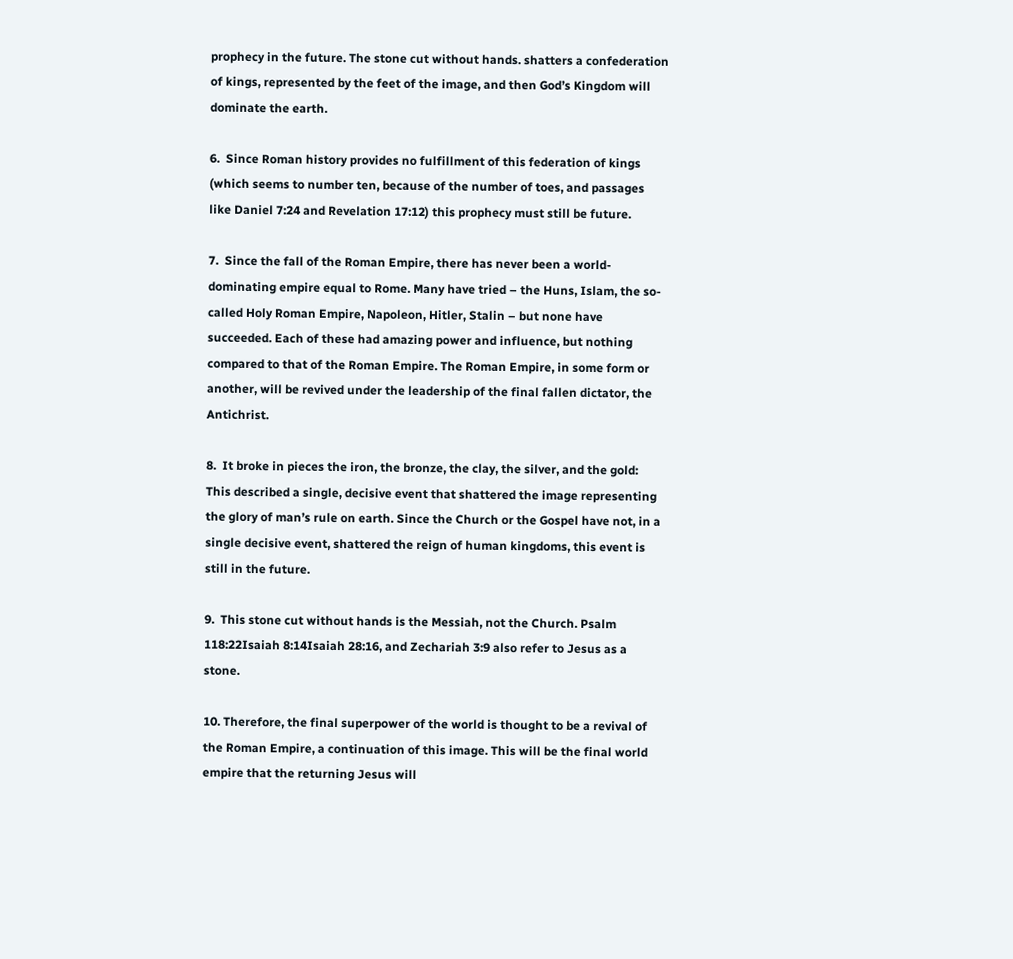prophecy in the future. The stone cut without hands. shatters a confederation of kings, represented by the feet of the image, and then God’s Kingdom will dominate the earth.

6.  Since Roman history provides no fulfillment of this federation of kings (which seems to number ten, because of the number of toes, and passages like Daniel 7:24 and Revelation 17:12) this prophecy must still be future.

7.  Since the fall of the Roman Empire, there has never been a world-dominating empire equal to Rome. Many have tried – the Huns, Islam, the so-called Holy Roman Empire, Napoleon, Hitler, Stalin – but none have succeeded. Each of these had amazing power and influence, but nothing compared to that of the Roman Empire. The Roman Empire, in some form or another, will be revived under the leadership of the final fallen dictator, the Antichrist.

8.  It broke in pieces the iron, the bronze, the clay, the silver, and the gold: This described a single, decisive event that shattered the image representing the glory of man’s rule on earth. Since the Church or the Gospel have not, in a single decisive event, shattered the reign of human kingdoms, this event is still in the future.

9.  This stone cut without hands is the Messiah, not the Church. Psalm 118:22Isaiah 8:14Isaiah 28:16, and Zechariah 3:9 also refer to Jesus as a stone.

10. Therefore, the final superpower of the world is thought to be a revival of the Roman Empire, a continuation of this image. This will be the final world empire that the returning Jesus will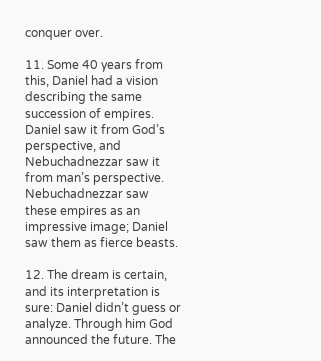conquer over.

11. Some 40 years from this, Daniel had a vision describing the same succession of empires. Daniel saw it from God’s perspective, and Nebuchadnezzar saw it from man’s perspective. Nebuchadnezzar saw these empires as an impressive image; Daniel saw them as fierce beasts.

12. The dream is certain, and its interpretation is sure: Daniel didn’t guess or analyze. Through him God announced the future. The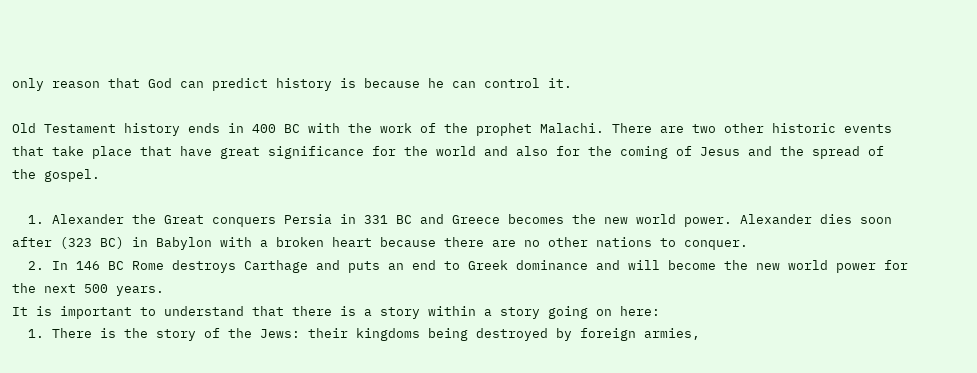only reason that God can predict history is because he can control it.

Old Testament history ends in 400 BC with the work of the prophet Malachi. There are two other historic events that take place that have great significance for the world and also for the coming of Jesus and the spread of the gospel.

  1. Alexander the Great conquers Persia in 331 BC and Greece becomes the new world power. Alexander dies soon after (323 BC) in Babylon with a broken heart because there are no other nations to conquer.
  2. In 146 BC Rome destroys Carthage and puts an end to Greek dominance and will become the new world power for the next 500 years.
It is important to understand that there is a story within a story going on here:
  1. There is the story of the Jews: their kingdoms being destroyed by foreign armies,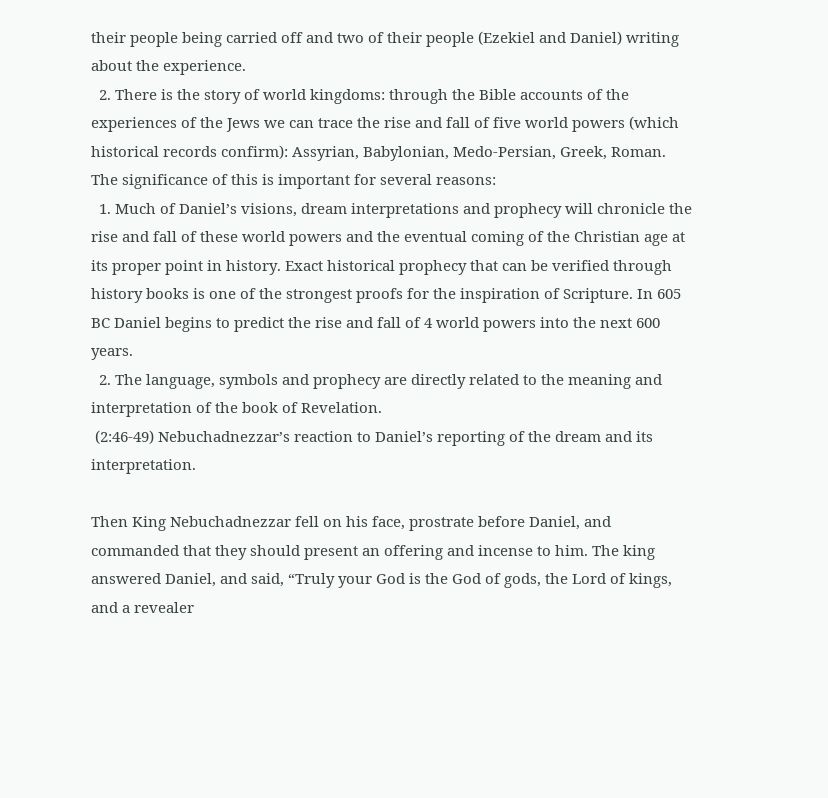their people being carried off and two of their people (Ezekiel and Daniel) writing about the experience.
  2. There is the story of world kingdoms: through the Bible accounts of the experiences of the Jews we can trace the rise and fall of five world powers (which historical records confirm): Assyrian, Babylonian, Medo-Persian, Greek, Roman.
The significance of this is important for several reasons:
  1. Much of Daniel’s visions, dream interpretations and prophecy will chronicle the rise and fall of these world powers and the eventual coming of the Christian age at its proper point in history. Exact historical prophecy that can be verified through history books is one of the strongest proofs for the inspiration of Scripture. In 605 BC Daniel begins to predict the rise and fall of 4 world powers into the next 600 years.
  2. The language, symbols and prophecy are directly related to the meaning and interpretation of the book of Revelation.
 (2:46-49) Nebuchadnezzar’s reaction to Daniel’s reporting of the dream and its interpretation.

Then King Nebuchadnezzar fell on his face, prostrate before Daniel, and commanded that they should present an offering and incense to him. The king answered Daniel, and said, “Truly your God is the God of gods, the Lord of kings, and a revealer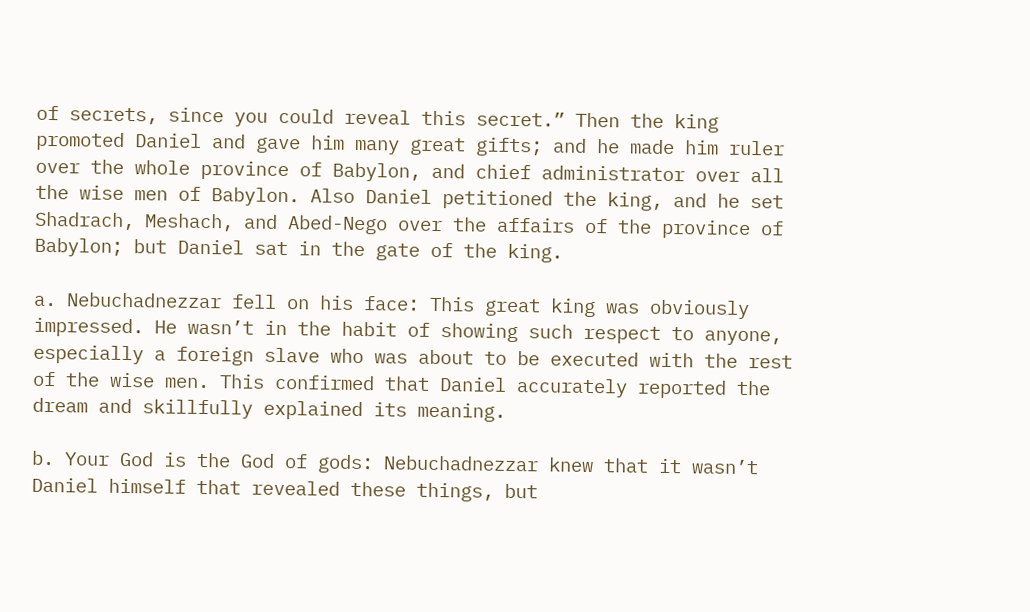of secrets, since you could reveal this secret.” Then the king promoted Daniel and gave him many great gifts; and he made him ruler over the whole province of Babylon, and chief administrator over all the wise men of Babylon. Also Daniel petitioned the king, and he set Shadrach, Meshach, and Abed-Nego over the affairs of the province of Babylon; but Daniel sat in the gate of the king.

a. Nebuchadnezzar fell on his face: This great king was obviously impressed. He wasn’t in the habit of showing such respect to anyone, especially a foreign slave who was about to be executed with the rest of the wise men. This confirmed that Daniel accurately reported the dream and skillfully explained its meaning.

b. Your God is the God of gods: Nebuchadnezzar knew that it wasn’t Daniel himself that revealed these things, but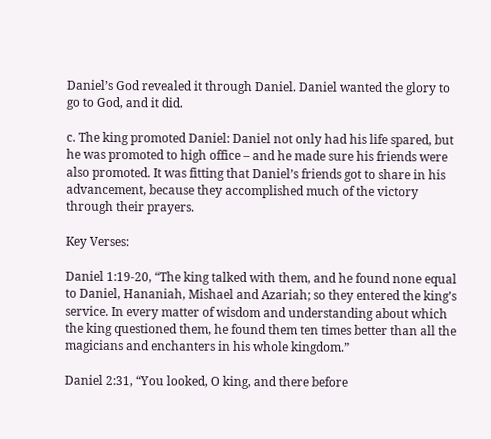Daniel’s God revealed it through Daniel. Daniel wanted the glory to go to God, and it did.

c. The king promoted Daniel: Daniel not only had his life spared, but he was promoted to high office – and he made sure his friends were also promoted. It was fitting that Daniel’s friends got to share in his advancement, because they accomplished much of the victory through their prayers.

Key Verses:

Daniel 1:19-20, “The king talked with them, and he found none equal to Daniel, Hananiah, Mishael and Azariah; so they entered the king’s service. In every matter of wisdom and understanding about which the king questioned them, he found them ten times better than all the magicians and enchanters in his whole kingdom.”

Daniel 2:31, “You looked, O king, and there before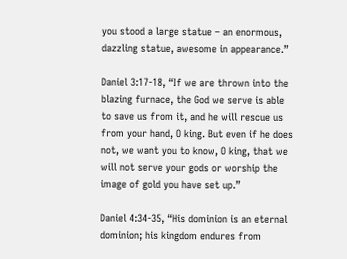you stood a large statue – an enormous, dazzling statue, awesome in appearance.”

Daniel 3:17-18, “If we are thrown into the blazing furnace, the God we serve is able to save us from it, and he will rescue us from your hand, O king. But even if he does not, we want you to know, O king, that we will not serve your gods or worship the image of gold you have set up.”

Daniel 4:34-35, “His dominion is an eternal dominion; his kingdom endures from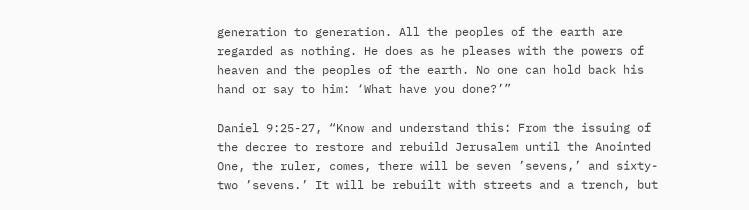generation to generation. All the peoples of the earth are regarded as nothing. He does as he pleases with the powers of heaven and the peoples of the earth. No one can hold back his hand or say to him: ‘What have you done?’”

Daniel 9:25-27, “Know and understand this: From the issuing of the decree to restore and rebuild Jerusalem until the Anointed One, the ruler, comes, there will be seven ’sevens,’ and sixty-two ’sevens.’ It will be rebuilt with streets and a trench, but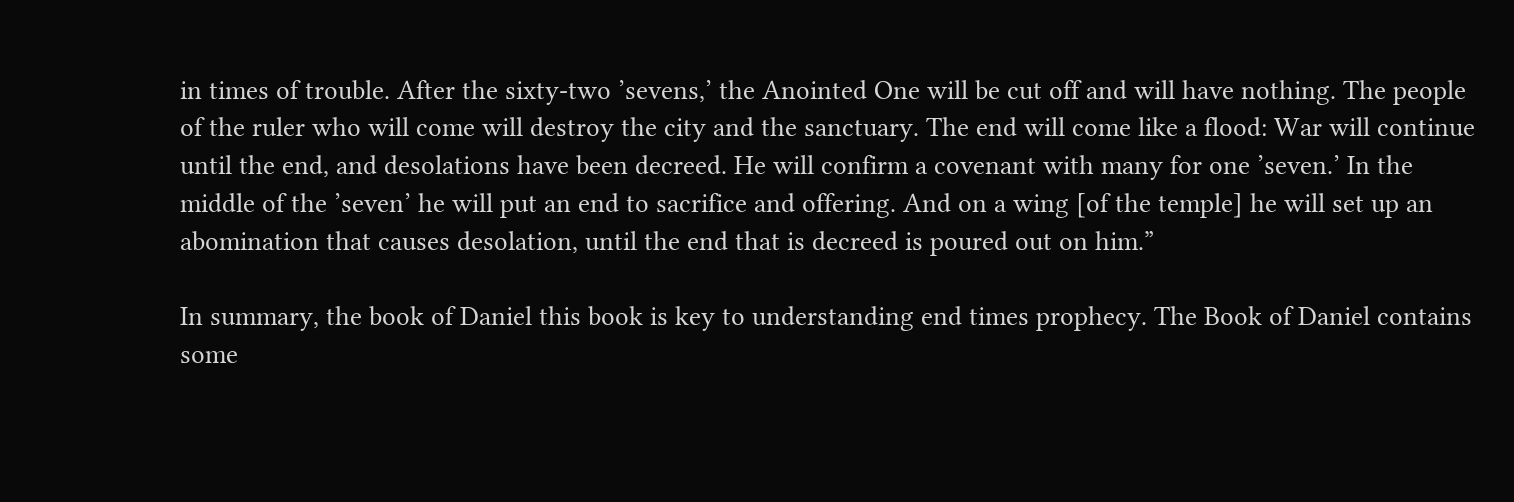in times of trouble. After the sixty-two ’sevens,’ the Anointed One will be cut off and will have nothing. The people of the ruler who will come will destroy the city and the sanctuary. The end will come like a flood: War will continue until the end, and desolations have been decreed. He will confirm a covenant with many for one ’seven.’ In the middle of the ’seven’ he will put an end to sacrifice and offering. And on a wing [of the temple] he will set up an abomination that causes desolation, until the end that is decreed is poured out on him.”

In summary, the book of Daniel this book is key to understanding end times prophecy. The Book of Daniel contains some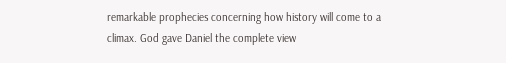remarkable prophecies concerning how history will come to a climax. God gave Daniel the complete view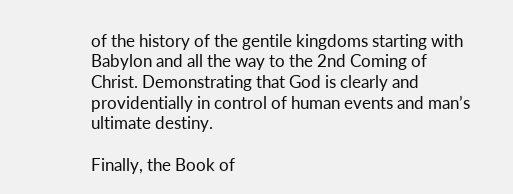of the history of the gentile kingdoms starting with Babylon and all the way to the 2nd Coming of Christ. Demonstrating that God is clearly and providentially in control of human events and man’s ultimate destiny.

Finally, the Book of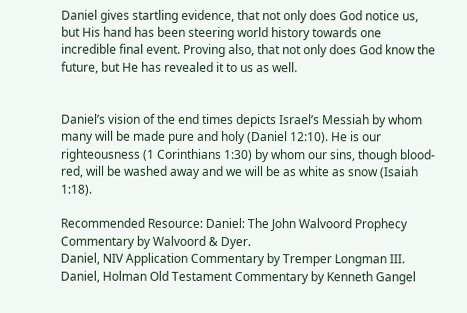Daniel gives startling evidence, that not only does God notice us, but His hand has been steering world history towards one incredible final event. Proving also, that not only does God know the future, but He has revealed it to us as well.


Daniel’s vision of the end times depicts Israel’s Messiah by whom many will be made pure and holy (Daniel 12:10). He is our righteousness (1 Corinthians 1:30) by whom our sins, though blood-red, will be washed away and we will be as white as snow (Isaiah 1:18).

Recommended Resource: Daniel: The John Walvoord Prophecy Commentary by Walvoord & Dyer.
Daniel, NIV Application Commentary by Tremper Longman III.
Daniel, Holman Old Testament Commentary by Kenneth Gangel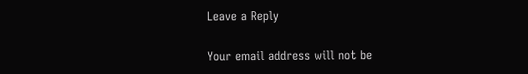Leave a Reply

Your email address will not be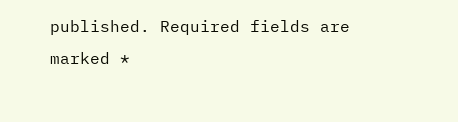published. Required fields are marked *